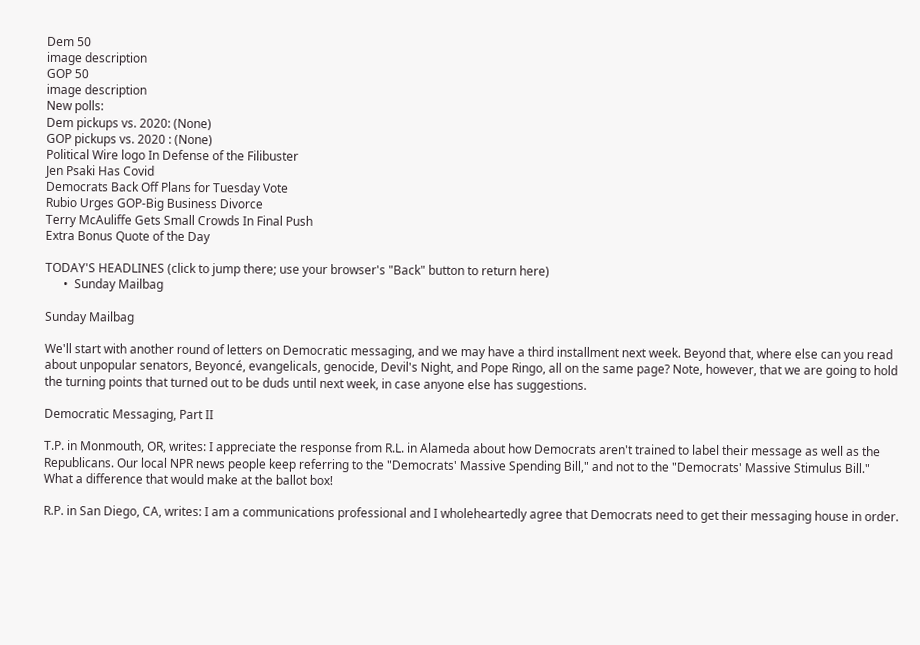Dem 50
image description
GOP 50
image description
New polls:
Dem pickups vs. 2020: (None)
GOP pickups vs. 2020 : (None)
Political Wire logo In Defense of the Filibuster
Jen Psaki Has Covid
Democrats Back Off Plans for Tuesday Vote
Rubio Urges GOP-Big Business Divorce
Terry McAuliffe Gets Small Crowds In Final Push
Extra Bonus Quote of the Day

TODAY'S HEADLINES (click to jump there; use your browser's "Back" button to return here)
      •  Sunday Mailbag

Sunday Mailbag

We'll start with another round of letters on Democratic messaging, and we may have a third installment next week. Beyond that, where else can you read about unpopular senators, Beyoncé, evangelicals, genocide, Devil's Night, and Pope Ringo, all on the same page? Note, however, that we are going to hold the turning points that turned out to be duds until next week, in case anyone else has suggestions.

Democratic Messaging, Part II

T.P. in Monmouth, OR, writes: I appreciate the response from R.L. in Alameda about how Democrats aren't trained to label their message as well as the Republicans. Our local NPR news people keep referring to the "Democrats' Massive Spending Bill," and not to the "Democrats' Massive Stimulus Bill." What a difference that would make at the ballot box!

R.P. in San Diego, CA, writes: I am a communications professional and I wholeheartedly agree that Democrats need to get their messaging house in order.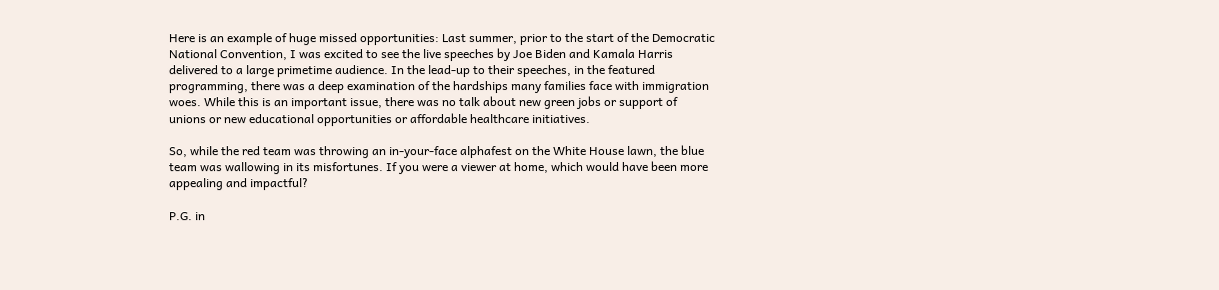Here is an example of huge missed opportunities: Last summer, prior to the start of the Democratic National Convention, I was excited to see the live speeches by Joe Biden and Kamala Harris delivered to a large primetime audience. In the lead-up to their speeches, in the featured programming, there was a deep examination of the hardships many families face with immigration woes. While this is an important issue, there was no talk about new green jobs or support of unions or new educational opportunities or affordable healthcare initiatives.

So, while the red team was throwing an in-your-face alphafest on the White House lawn, the blue team was wallowing in its misfortunes. If you were a viewer at home, which would have been more appealing and impactful?

P.G. in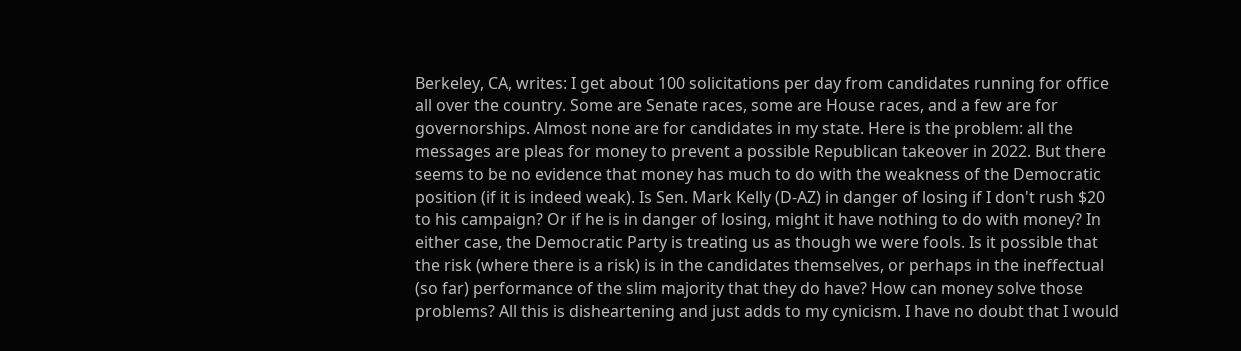Berkeley, CA, writes: I get about 100 solicitations per day from candidates running for office all over the country. Some are Senate races, some are House races, and a few are for governorships. Almost none are for candidates in my state. Here is the problem: all the messages are pleas for money to prevent a possible Republican takeover in 2022. But there seems to be no evidence that money has much to do with the weakness of the Democratic position (if it is indeed weak). Is Sen. Mark Kelly (D-AZ) in danger of losing if I don't rush $20 to his campaign? Or if he is in danger of losing, might it have nothing to do with money? In either case, the Democratic Party is treating us as though we were fools. Is it possible that the risk (where there is a risk) is in the candidates themselves, or perhaps in the ineffectual (so far) performance of the slim majority that they do have? How can money solve those problems? All this is disheartening and just adds to my cynicism. I have no doubt that I would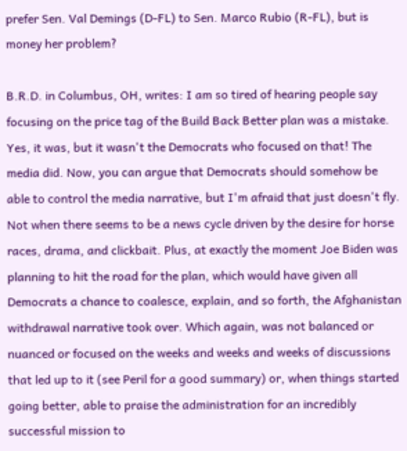prefer Sen. Val Demings (D-FL) to Sen. Marco Rubio (R-FL), but is money her problem?

B.R.D. in Columbus, OH, writes: I am so tired of hearing people say focusing on the price tag of the Build Back Better plan was a mistake. Yes, it was, but it wasn't the Democrats who focused on that! The media did. Now, you can argue that Democrats should somehow be able to control the media narrative, but I'm afraid that just doesn't fly. Not when there seems to be a news cycle driven by the desire for horse races, drama, and clickbait. Plus, at exactly the moment Joe Biden was planning to hit the road for the plan, which would have given all Democrats a chance to coalesce, explain, and so forth, the Afghanistan withdrawal narrative took over. Which again, was not balanced or nuanced or focused on the weeks and weeks and weeks of discussions that led up to it (see Peril for a good summary) or, when things started going better, able to praise the administration for an incredibly successful mission to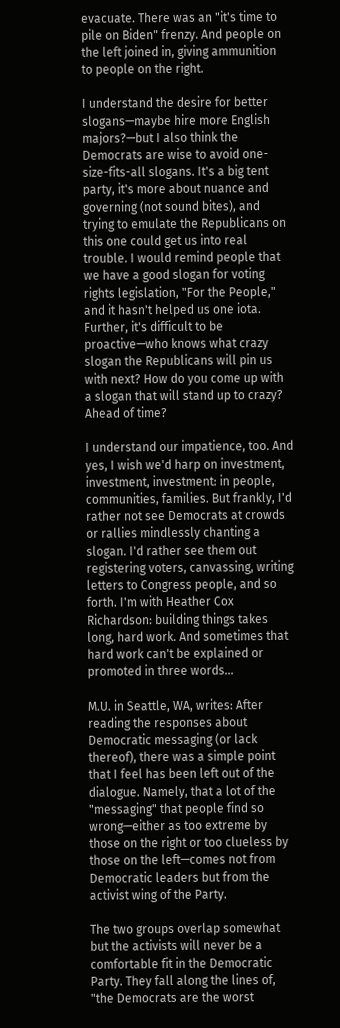evacuate. There was an "it's time to pile on Biden" frenzy. And people on the left joined in, giving ammunition to people on the right.

I understand the desire for better slogans—maybe hire more English majors?—but I also think the Democrats are wise to avoid one-size-fits-all slogans. It's a big tent party, it's more about nuance and governing (not sound bites), and trying to emulate the Republicans on this one could get us into real trouble. I would remind people that we have a good slogan for voting rights legislation, "For the People," and it hasn't helped us one iota. Further, it's difficult to be proactive—who knows what crazy slogan the Republicans will pin us with next? How do you come up with a slogan that will stand up to crazy? Ahead of time?

I understand our impatience, too. And yes, I wish we'd harp on investment, investment, investment: in people, communities, families. But frankly, I'd rather not see Democrats at crowds or rallies mindlessly chanting a slogan. I'd rather see them out registering voters, canvassing, writing letters to Congress people, and so forth. I'm with Heather Cox Richardson: building things takes long, hard work. And sometimes that hard work can't be explained or promoted in three words...

M.U. in Seattle, WA, writes: After reading the responses about Democratic messaging (or lack thereof), there was a simple point that I feel has been left out of the dialogue. Namely, that a lot of the "messaging" that people find so wrong—either as too extreme by those on the right or too clueless by those on the left—comes not from Democratic leaders but from the activist wing of the Party.

The two groups overlap somewhat but the activists will never be a comfortable fit in the Democratic Party. They fall along the lines of, "the Democrats are the worst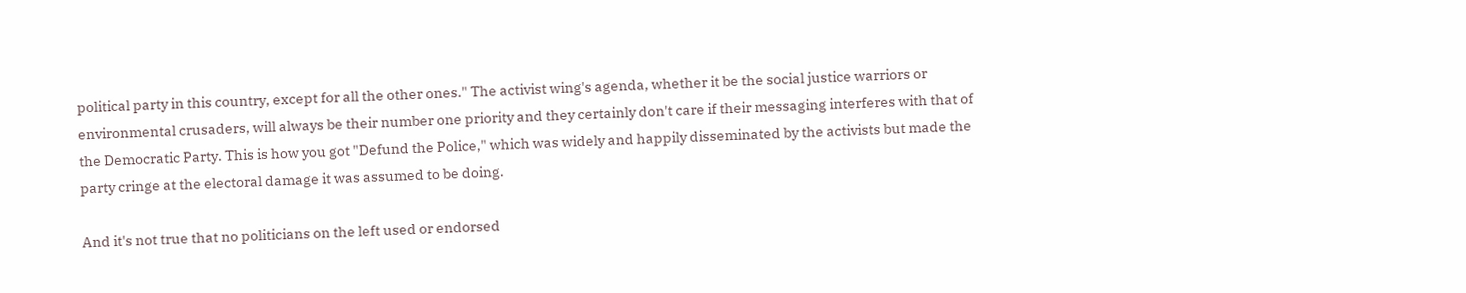political party in this country, except for all the other ones." The activist wing's agenda, whether it be the social justice warriors or environmental crusaders, will always be their number one priority and they certainly don't care if their messaging interferes with that of the Democratic Party. This is how you got "Defund the Police," which was widely and happily disseminated by the activists but made the party cringe at the electoral damage it was assumed to be doing.

And it's not true that no politicians on the left used or endorsed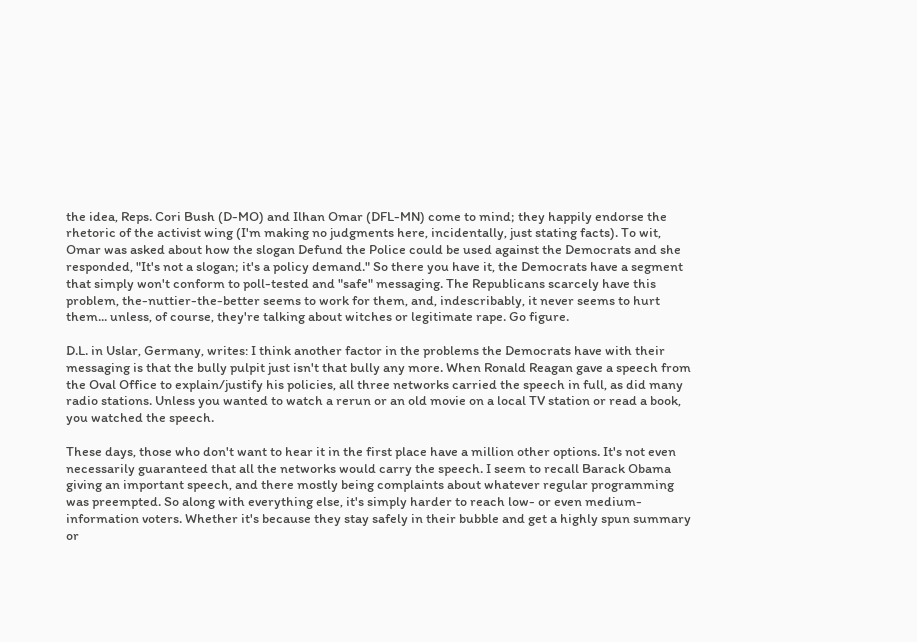the idea, Reps. Cori Bush (D-MO) and Ilhan Omar (DFL-MN) come to mind; they happily endorse the rhetoric of the activist wing (I'm making no judgments here, incidentally, just stating facts). To wit, Omar was asked about how the slogan Defund the Police could be used against the Democrats and she responded, "It's not a slogan; it's a policy demand." So there you have it, the Democrats have a segment that simply won't conform to poll-tested and "safe" messaging. The Republicans scarcely have this problem, the-nuttier-the-better seems to work for them, and, indescribably, it never seems to hurt them... unless, of course, they're talking about witches or legitimate rape. Go figure.

D.L. in Uslar, Germany, writes: I think another factor in the problems the Democrats have with their messaging is that the bully pulpit just isn't that bully any more. When Ronald Reagan gave a speech from the Oval Office to explain/justify his policies, all three networks carried the speech in full, as did many radio stations. Unless you wanted to watch a rerun or an old movie on a local TV station or read a book, you watched the speech.

These days, those who don't want to hear it in the first place have a million other options. It's not even necessarily guaranteed that all the networks would carry the speech. I seem to recall Barack Obama giving an important speech, and there mostly being complaints about whatever regular programming was preempted. So along with everything else, it's simply harder to reach low- or even medium-information voters. Whether it's because they stay safely in their bubble and get a highly spun summary or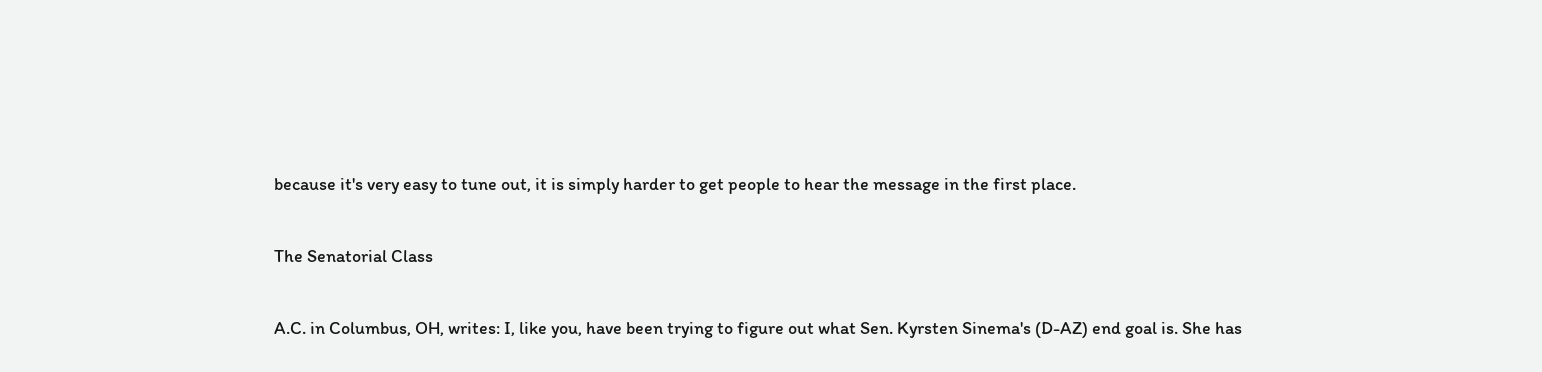because it's very easy to tune out, it is simply harder to get people to hear the message in the first place.

The Senatorial Class

A.C. in Columbus, OH, writes: I, like you, have been trying to figure out what Sen. Kyrsten Sinema's (D-AZ) end goal is. She has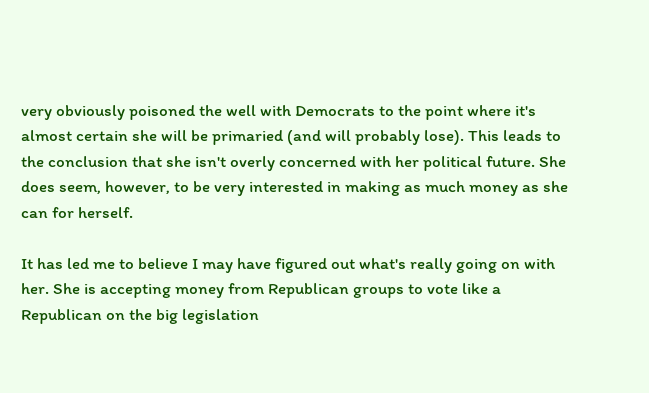very obviously poisoned the well with Democrats to the point where it's almost certain she will be primaried (and will probably lose). This leads to the conclusion that she isn't overly concerned with her political future. She does seem, however, to be very interested in making as much money as she can for herself.

It has led me to believe I may have figured out what's really going on with her. She is accepting money from Republican groups to vote like a Republican on the big legislation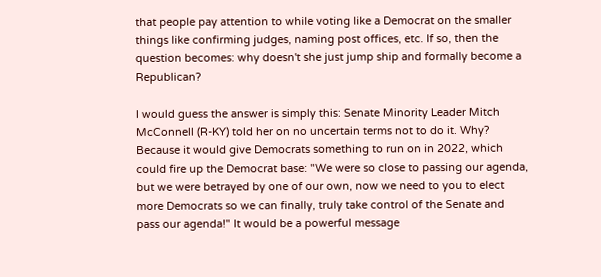that people pay attention to while voting like a Democrat on the smaller things like confirming judges, naming post offices, etc. If so, then the question becomes: why doesn't she just jump ship and formally become a Republican?

I would guess the answer is simply this: Senate Minority Leader Mitch McConnell (R-KY) told her on no uncertain terms not to do it. Why? Because it would give Democrats something to run on in 2022, which could fire up the Democrat base: "We were so close to passing our agenda, but we were betrayed by one of our own, now we need to you to elect more Democrats so we can finally, truly take control of the Senate and pass our agenda!" It would be a powerful message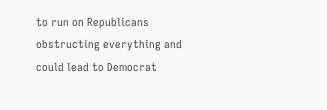to run on Republicans obstructing everything and could lead to Democrat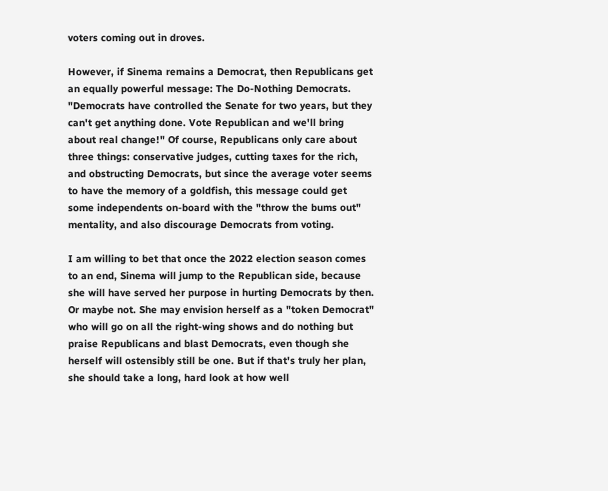voters coming out in droves.

However, if Sinema remains a Democrat, then Republicans get an equally powerful message: The Do-Nothing Democrats. "Democrats have controlled the Senate for two years, but they can't get anything done. Vote Republican and we'll bring about real change!" Of course, Republicans only care about three things: conservative judges, cutting taxes for the rich, and obstructing Democrats, but since the average voter seems to have the memory of a goldfish, this message could get some independents on-board with the "throw the bums out" mentality, and also discourage Democrats from voting.

I am willing to bet that once the 2022 election season comes to an end, Sinema will jump to the Republican side, because she will have served her purpose in hurting Democrats by then. Or maybe not. She may envision herself as a "token Democrat" who will go on all the right-wing shows and do nothing but praise Republicans and blast Democrats, even though she herself will ostensibly still be one. But if that's truly her plan, she should take a long, hard look at how well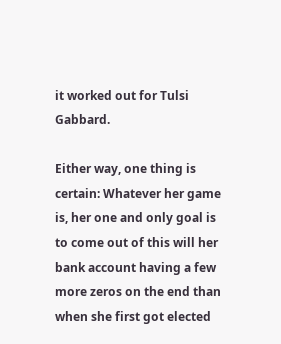it worked out for Tulsi Gabbard.

Either way, one thing is certain: Whatever her game is, her one and only goal is to come out of this will her bank account having a few more zeros on the end than when she first got elected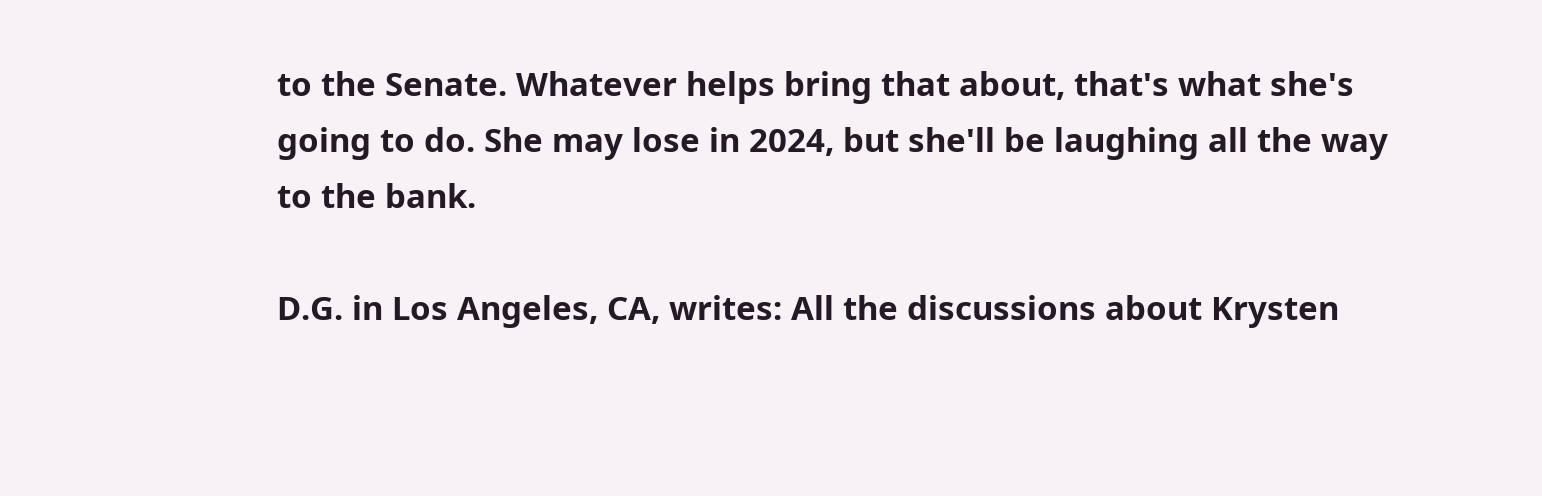to the Senate. Whatever helps bring that about, that's what she's going to do. She may lose in 2024, but she'll be laughing all the way to the bank.

D.G. in Los Angeles, CA, writes: All the discussions about Krysten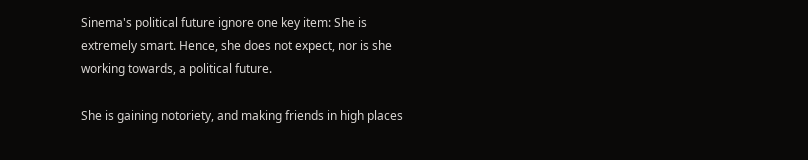Sinema's political future ignore one key item: She is extremely smart. Hence, she does not expect, nor is she working towards, a political future.

She is gaining notoriety, and making friends in high places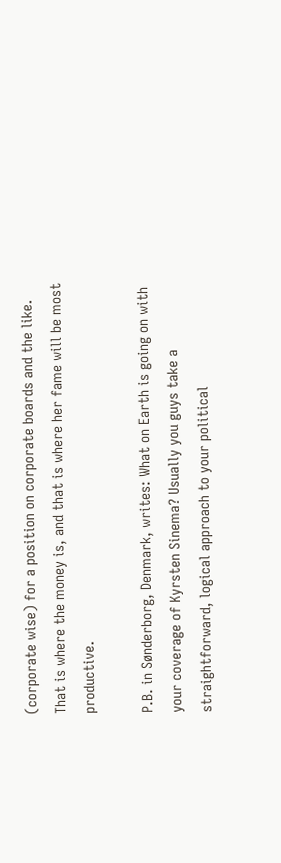(corporate wise) for a position on corporate boards and the like. That is where the money is, and that is where her fame will be most productive.

P.B. in Sønderborg, Denmark, writes: What on Earth is going on with your coverage of Kyrsten Sinema? Usually you guys take a straightforward, logical approach to your political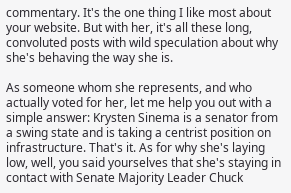commentary. It's the one thing I like most about your website. But with her, it's all these long, convoluted posts with wild speculation about why she's behaving the way she is.

As someone whom she represents, and who actually voted for her, let me help you out with a simple answer: Krysten Sinema is a senator from a swing state and is taking a centrist position on infrastructure. That's it. As for why she's laying low, well, you said yourselves that she's staying in contact with Senate Majority Leader Chuck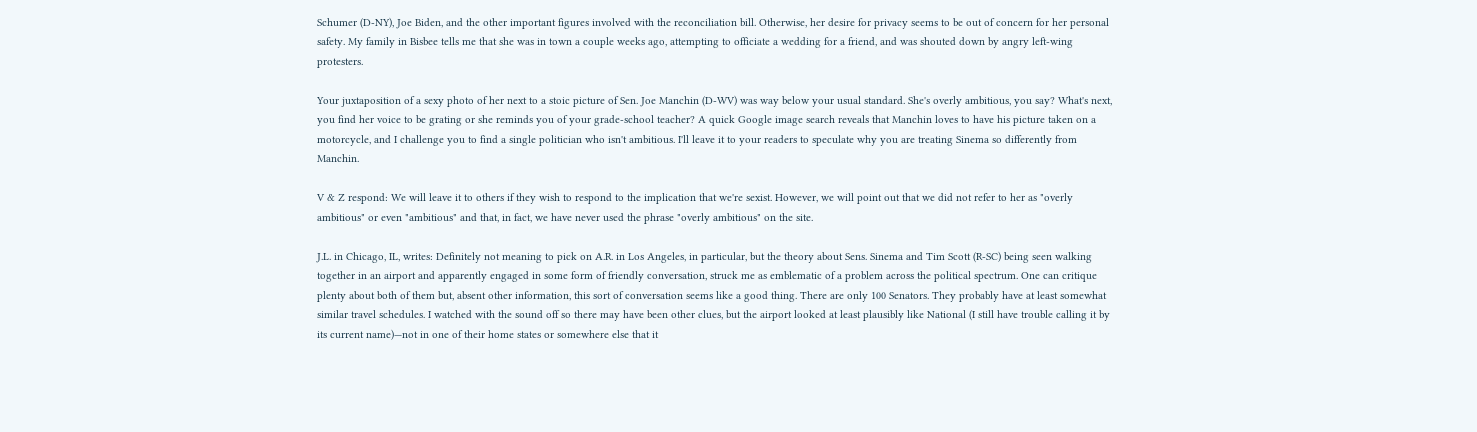Schumer (D-NY), Joe Biden, and the other important figures involved with the reconciliation bill. Otherwise, her desire for privacy seems to be out of concern for her personal safety. My family in Bisbee tells me that she was in town a couple weeks ago, attempting to officiate a wedding for a friend, and was shouted down by angry left-wing protesters.

Your juxtaposition of a sexy photo of her next to a stoic picture of Sen. Joe Manchin (D-WV) was way below your usual standard. She's overly ambitious, you say? What's next, you find her voice to be grating or she reminds you of your grade-school teacher? A quick Google image search reveals that Manchin loves to have his picture taken on a motorcycle, and I challenge you to find a single politician who isn't ambitious. I'll leave it to your readers to speculate why you are treating Sinema so differently from Manchin.

V & Z respond: We will leave it to others if they wish to respond to the implication that we're sexist. However, we will point out that we did not refer to her as "overly ambitious" or even "ambitious" and that, in fact, we have never used the phrase "overly ambitious" on the site.

J.L. in Chicago, IL, writes: Definitely not meaning to pick on A.R. in Los Angeles, in particular, but the theory about Sens. Sinema and Tim Scott (R-SC) being seen walking together in an airport and apparently engaged in some form of friendly conversation, struck me as emblematic of a problem across the political spectrum. One can critique plenty about both of them but, absent other information, this sort of conversation seems like a good thing. There are only 100 Senators. They probably have at least somewhat similar travel schedules. I watched with the sound off so there may have been other clues, but the airport looked at least plausibly like National (I still have trouble calling it by its current name)—not in one of their home states or somewhere else that it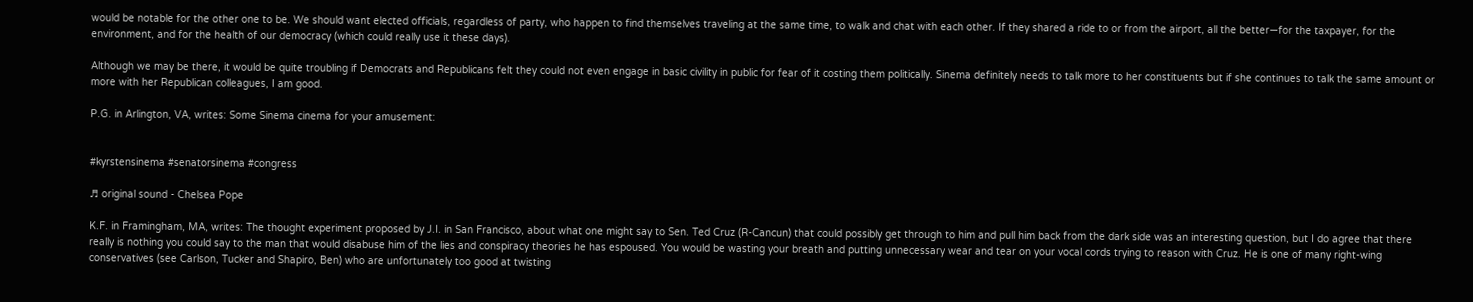would be notable for the other one to be. We should want elected officials, regardless of party, who happen to find themselves traveling at the same time, to walk and chat with each other. If they shared a ride to or from the airport, all the better—for the taxpayer, for the environment, and for the health of our democracy (which could really use it these days).

Although we may be there, it would be quite troubling if Democrats and Republicans felt they could not even engage in basic civility in public for fear of it costing them politically. Sinema definitely needs to talk more to her constituents but if she continues to talk the same amount or more with her Republican colleagues, I am good.

P.G. in Arlington, VA, writes: Some Sinema cinema for your amusement:


#kyrstensinema #senatorsinema #congress

♬ original sound - Chelsea Pope

K.F. in Framingham, MA, writes: The thought experiment proposed by J.I. in San Francisco, about what one might say to Sen. Ted Cruz (R-Cancun) that could possibly get through to him and pull him back from the dark side was an interesting question, but I do agree that there really is nothing you could say to the man that would disabuse him of the lies and conspiracy theories he has espoused. You would be wasting your breath and putting unnecessary wear and tear on your vocal cords trying to reason with Cruz. He is one of many right-wing conservatives (see Carlson, Tucker and Shapiro, Ben) who are unfortunately too good at twisting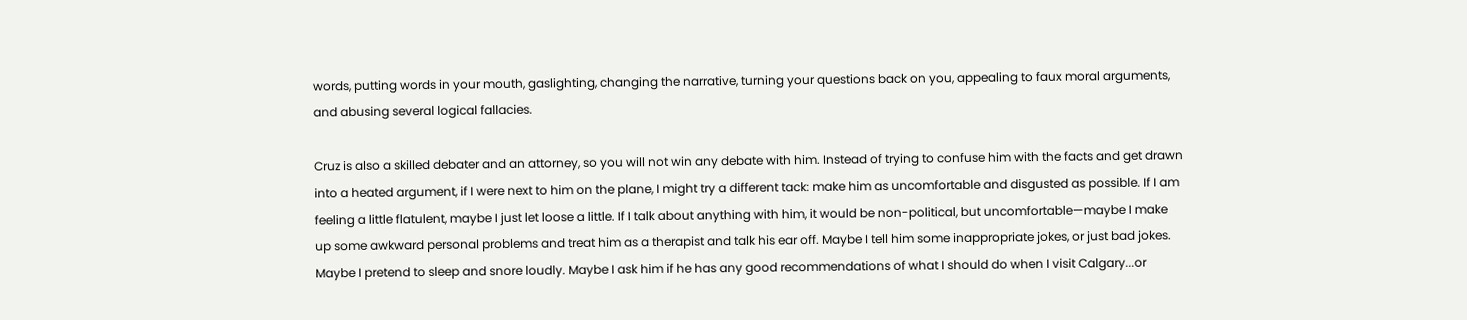words, putting words in your mouth, gaslighting, changing the narrative, turning your questions back on you, appealing to faux moral arguments, and abusing several logical fallacies.

Cruz is also a skilled debater and an attorney, so you will not win any debate with him. Instead of trying to confuse him with the facts and get drawn into a heated argument, if I were next to him on the plane, I might try a different tack: make him as uncomfortable and disgusted as possible. If I am feeling a little flatulent, maybe I just let loose a little. If I talk about anything with him, it would be non-political, but uncomfortable—maybe I make up some awkward personal problems and treat him as a therapist and talk his ear off. Maybe I tell him some inappropriate jokes, or just bad jokes. Maybe I pretend to sleep and snore loudly. Maybe I ask him if he has any good recommendations of what I should do when I visit Calgary...or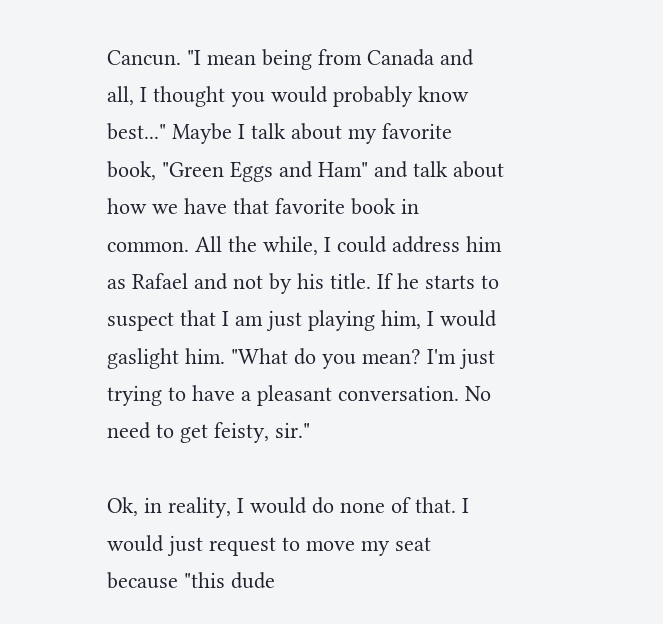Cancun. "I mean being from Canada and all, I thought you would probably know best..." Maybe I talk about my favorite book, "Green Eggs and Ham" and talk about how we have that favorite book in common. All the while, I could address him as Rafael and not by his title. If he starts to suspect that I am just playing him, I would gaslight him. "What do you mean? I'm just trying to have a pleasant conversation. No need to get feisty, sir."

Ok, in reality, I would do none of that. I would just request to move my seat because "this dude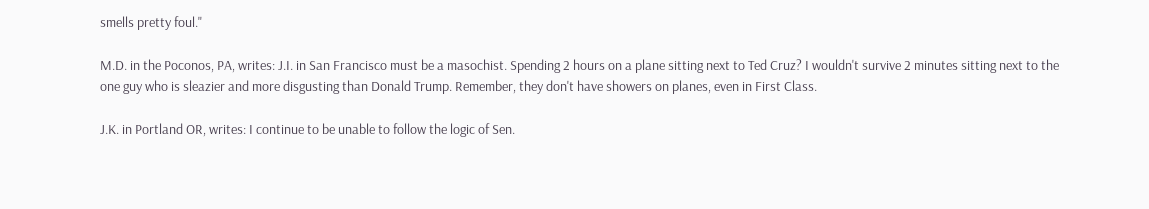smells pretty foul."

M.D. in the Poconos, PA, writes: J.I. in San Francisco must be a masochist. Spending 2 hours on a plane sitting next to Ted Cruz? I wouldn't survive 2 minutes sitting next to the one guy who is sleazier and more disgusting than Donald Trump. Remember, they don't have showers on planes, even in First Class.

J.K. in Portland OR, writes: I continue to be unable to follow the logic of Sen.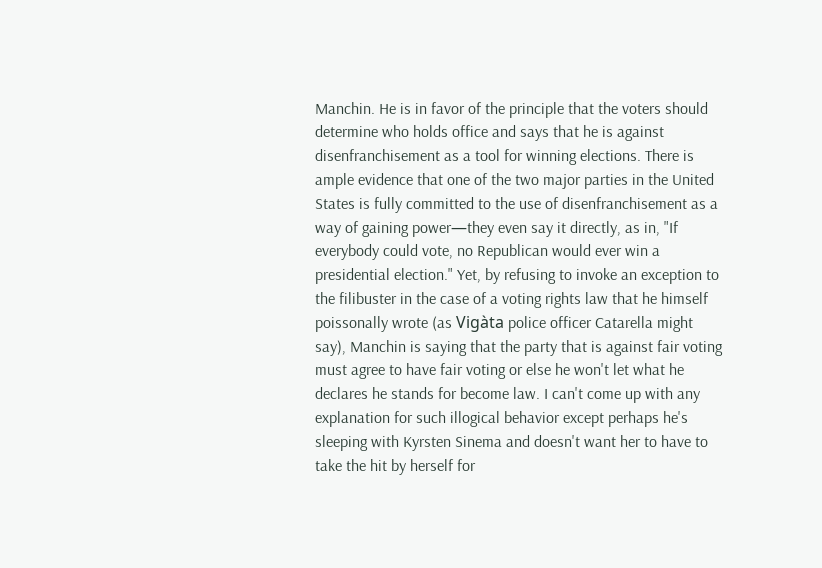Manchin. He is in favor of the principle that the voters should determine who holds office and says that he is against disenfranchisement as a tool for winning elections. There is ample evidence that one of the two major parties in the United States is fully committed to the use of disenfranchisement as a way of gaining power—they even say it directly, as in, "If everybody could vote, no Republican would ever win a presidential election." Yet, by refusing to invoke an exception to the filibuster in the case of a voting rights law that he himself poissonally wrote (as Vigàta police officer Catarella might say), Manchin is saying that the party that is against fair voting must agree to have fair voting or else he won't let what he declares he stands for become law. I can't come up with any explanation for such illogical behavior except perhaps he's sleeping with Kyrsten Sinema and doesn't want her to have to take the hit by herself for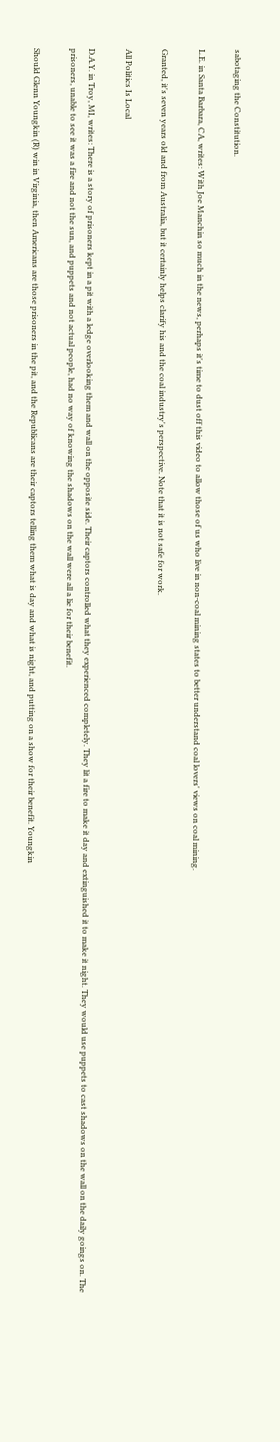sabotaging the Constitution.

L.E. in Santa Barbara, CA, writes: With Joe Manchin so much in the news, perhaps it's time to dust off this video to allow those of us who live in non-coal mining states to better understand coal lovers' views on coal mining.

Granted, it's seven years old and from Australia, but it certainly helps clarify his and the coal industry's perspective. Note that it is not safe for work.

All Politics Is Local

D.A.Y. in Troy, MI, writes: There is a story of prisoners kept in a pit with a ledge overlooking them and wall on the opposite side. Their captors controlled what they experienced completely. They lit a fire to make it day and extinguished it to make it night. They would use puppets to cast shadows on the wall on the daily goings on. The prisoners, unable to see it was a fire and not the sun, and puppets and not actual people, had no way of knowing the shadows on the wall were all a lie for their benefit.

Should Glenn Youngkin (R) win in Virginia, then Americans are those prisoners in the pit, and the Republicans are their captors telling them what is day and what is night, and putting on a show for their benefit. Youngkin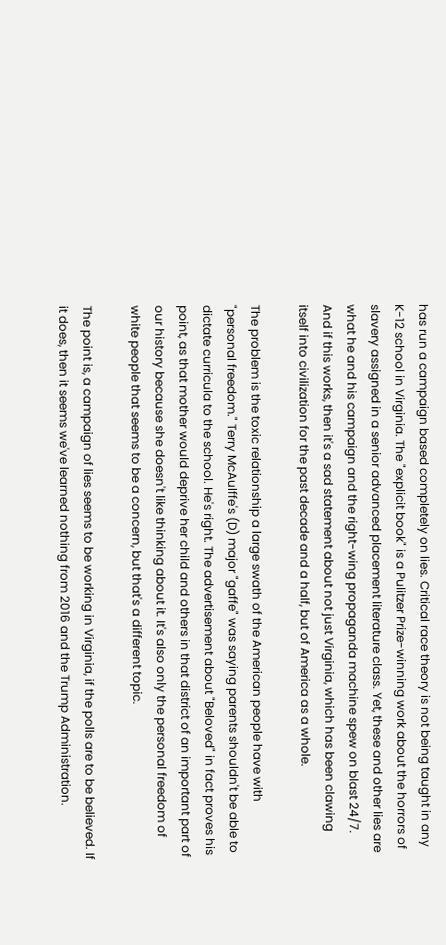has run a campaign based completely on lies. Critical race theory is not being taught in any K-12 school in Virginia. The "explicit book" is a Pulitzer Prize-winning work about the horrors of slavery assigned in a senior advanced placement literature class. Yet, these and other lies are what he and his campaign and the right-wing propaganda machine spew on blast 24/7. And if this works, then it's a sad statement about not just Virginia, which has been clawing itself into civilization for the past decade and a half, but of America as a whole.

The problem is the toxic relationship a large swath of the American people have with "personal freedom." Terry McAulffe's (D) major "gaffe" was saying parents shouldn't be able to dictate curricula to the school. He's right. The advertisement about "Beloved" in fact proves his point, as that mother would deprive her child and others in that district of an important part of our history because she doesn't like thinking about it. It's also only the personal freedom of white people that seems to be a concern, but that's a different topic.

The point is, a campaign of lies seems to be working in Virginia, if the polls are to be believed. If it does, then it seems we've learned nothing from 2016 and the Trump Administration.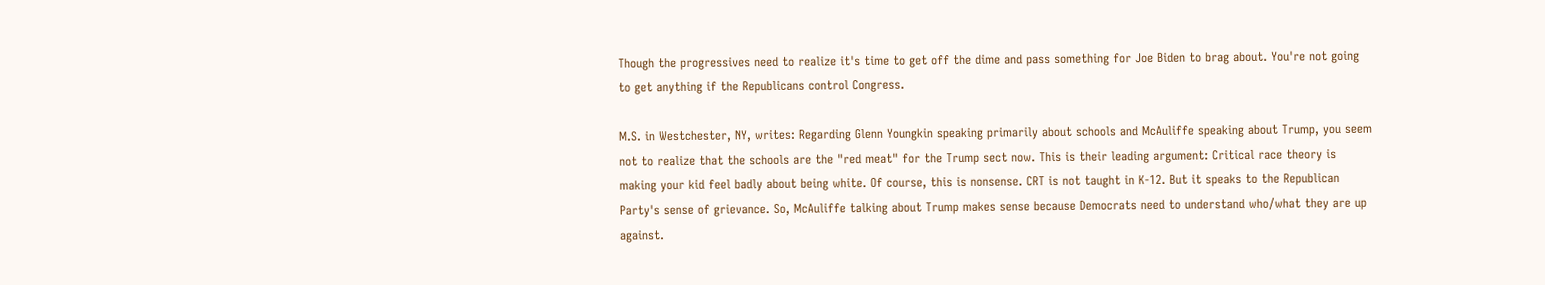Though the progressives need to realize it's time to get off the dime and pass something for Joe Biden to brag about. You're not going to get anything if the Republicans control Congress.

M.S. in Westchester, NY, writes: Regarding Glenn Youngkin speaking primarily about schools and McAuliffe speaking about Trump, you seem not to realize that the schools are the "red meat" for the Trump sect now. This is their leading argument: Critical race theory is making your kid feel badly about being white. Of course, this is nonsense. CRT is not taught in K-12. But it speaks to the Republican Party's sense of grievance. So, McAuliffe talking about Trump makes sense because Democrats need to understand who/what they are up against.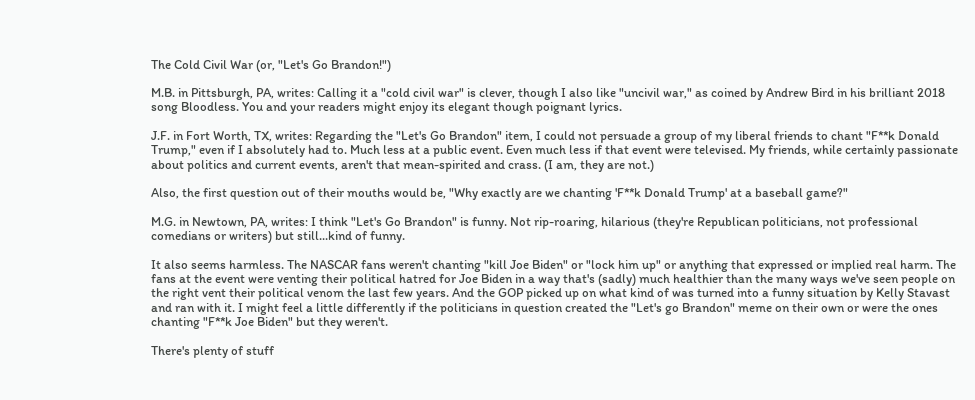The Cold Civil War (or, "Let's Go Brandon!")

M.B. in Pittsburgh, PA, writes: Calling it a "cold civil war" is clever, though I also like "uncivil war," as coined by Andrew Bird in his brilliant 2018 song Bloodless. You and your readers might enjoy its elegant though poignant lyrics.

J.F. in Fort Worth, TX, writes: Regarding the "Let's Go Brandon" item, I could not persuade a group of my liberal friends to chant "F**k Donald Trump," even if I absolutely had to. Much less at a public event. Even much less if that event were televised. My friends, while certainly passionate about politics and current events, aren't that mean-spirited and crass. (I am, they are not.)

Also, the first question out of their mouths would be, "Why exactly are we chanting 'F**k Donald Trump' at a baseball game?"

M.G. in Newtown, PA, writes: I think "Let's Go Brandon" is funny. Not rip-roaring, hilarious (they're Republican politicians, not professional comedians or writers) but still...kind of funny.

It also seems harmless. The NASCAR fans weren't chanting "kill Joe Biden" or "lock him up" or anything that expressed or implied real harm. The fans at the event were venting their political hatred for Joe Biden in a way that's (sadly) much healthier than the many ways we've seen people on the right vent their political venom the last few years. And the GOP picked up on what kind of was turned into a funny situation by Kelly Stavast and ran with it. I might feel a little differently if the politicians in question created the "Let's go Brandon" meme on their own or were the ones chanting "F**k Joe Biden" but they weren't.

There's plenty of stuff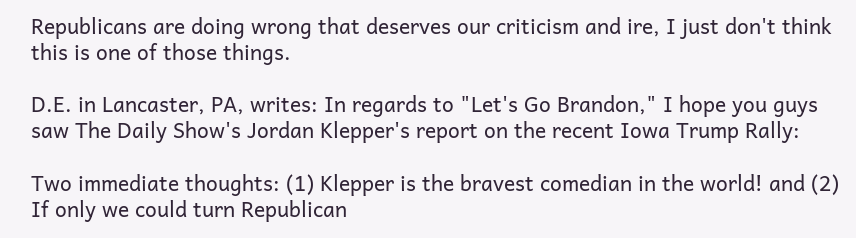Republicans are doing wrong that deserves our criticism and ire, I just don't think this is one of those things.

D.E. in Lancaster, PA, writes: In regards to "Let's Go Brandon," I hope you guys saw The Daily Show's Jordan Klepper's report on the recent Iowa Trump Rally:

Two immediate thoughts: (1) Klepper is the bravest comedian in the world! and (2) If only we could turn Republican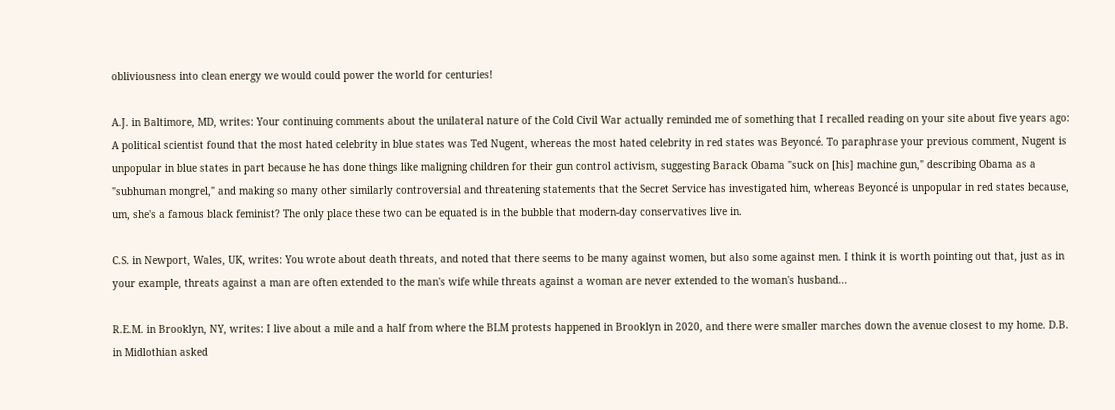obliviousness into clean energy we would could power the world for centuries!

A.J. in Baltimore, MD, writes: Your continuing comments about the unilateral nature of the Cold Civil War actually reminded me of something that I recalled reading on your site about five years ago: A political scientist found that the most hated celebrity in blue states was Ted Nugent, whereas the most hated celebrity in red states was Beyoncé. To paraphrase your previous comment, Nugent is unpopular in blue states in part because he has done things like maligning children for their gun control activism, suggesting Barack Obama "suck on [his] machine gun," describing Obama as a "subhuman mongrel," and making so many other similarly controversial and threatening statements that the Secret Service has investigated him, whereas Beyoncé is unpopular in red states because, um, she's a famous black feminist? The only place these two can be equated is in the bubble that modern-day conservatives live in.

C.S. in Newport, Wales, UK, writes: You wrote about death threats, and noted that there seems to be many against women, but also some against men. I think it is worth pointing out that, just as in your example, threats against a man are often extended to the man's wife while threats against a woman are never extended to the woman's husband...

R.E.M. in Brooklyn, NY, writes: I live about a mile and a half from where the BLM protests happened in Brooklyn in 2020, and there were smaller marches down the avenue closest to my home. D.B. in Midlothian asked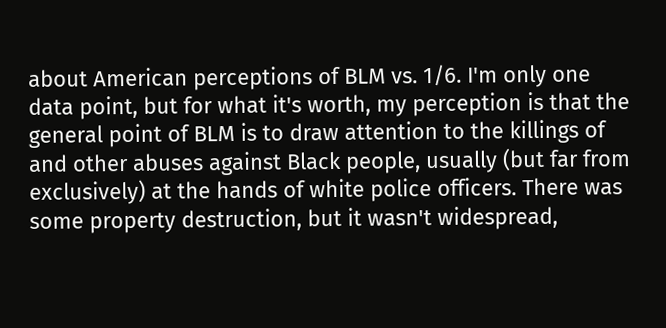about American perceptions of BLM vs. 1/6. I'm only one data point, but for what it's worth, my perception is that the general point of BLM is to draw attention to the killings of and other abuses against Black people, usually (but far from exclusively) at the hands of white police officers. There was some property destruction, but it wasn't widespread,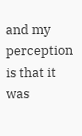and my perception is that it was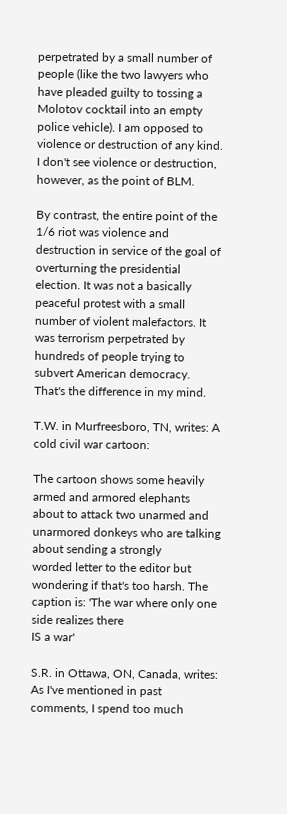perpetrated by a small number of people (like the two lawyers who have pleaded guilty to tossing a Molotov cocktail into an empty police vehicle). I am opposed to violence or destruction of any kind. I don't see violence or destruction, however, as the point of BLM.

By contrast, the entire point of the 1/6 riot was violence and destruction in service of the goal of overturning the presidential election. It was not a basically peaceful protest with a small number of violent malefactors. It was terrorism perpetrated by hundreds of people trying to subvert American democracy. That's the difference in my mind.

T.W. in Murfreesboro, TN, writes: A cold civil war cartoon:

The cartoon shows some heavily
armed and armored elephants about to attack two unarmed and unarmored donkeys who are talking about sending a strongly
worded letter to the editor but wondering if that's too harsh. The caption is: 'The war where only one side realizes there
IS a war'

S.R. in Ottawa, ON, Canada, writes: As I've mentioned in past comments, I spend too much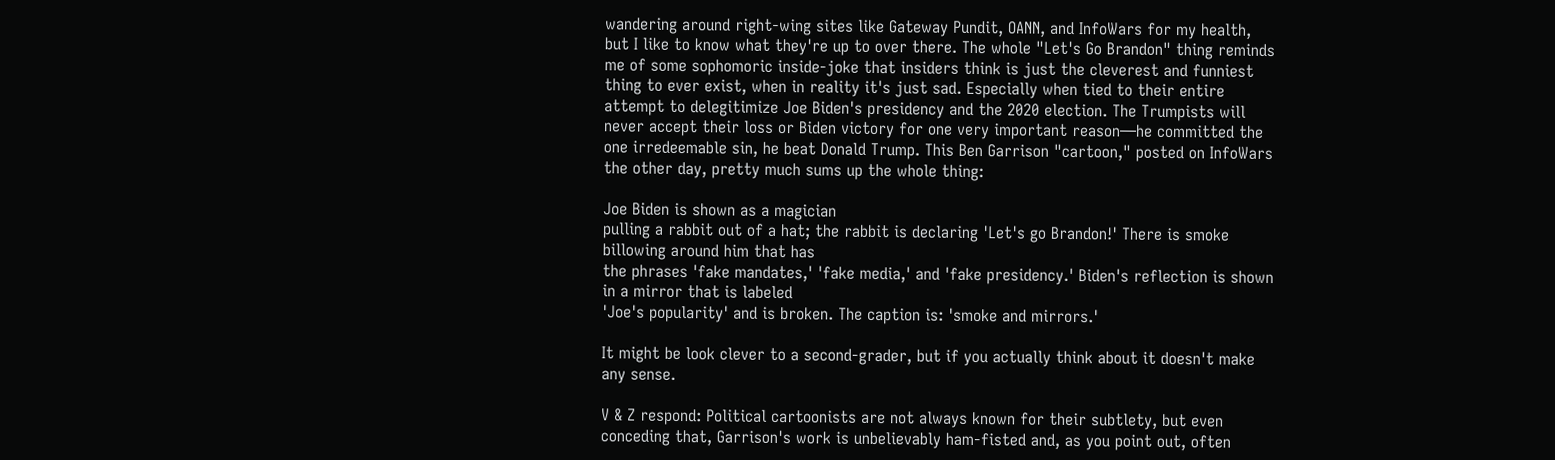wandering around right-wing sites like Gateway Pundit, OANN, and InfoWars for my health, but I like to know what they're up to over there. The whole "Let's Go Brandon" thing reminds me of some sophomoric inside-joke that insiders think is just the cleverest and funniest thing to ever exist, when in reality it's just sad. Especially when tied to their entire attempt to delegitimize Joe Biden's presidency and the 2020 election. The Trumpists will never accept their loss or Biden victory for one very important reason—he committed the one irredeemable sin, he beat Donald Trump. This Ben Garrison "cartoon," posted on InfoWars the other day, pretty much sums up the whole thing:

Joe Biden is shown as a magician
pulling a rabbit out of a hat; the rabbit is declaring 'Let's go Brandon!' There is smoke billowing around him that has
the phrases 'fake mandates,' 'fake media,' and 'fake presidency.' Biden's reflection is shown in a mirror that is labeled
'Joe's popularity' and is broken. The caption is: 'smoke and mirrors.'

It might be look clever to a second-grader, but if you actually think about it doesn't make any sense.

V & Z respond: Political cartoonists are not always known for their subtlety, but even conceding that, Garrison's work is unbelievably ham-fisted and, as you point out, often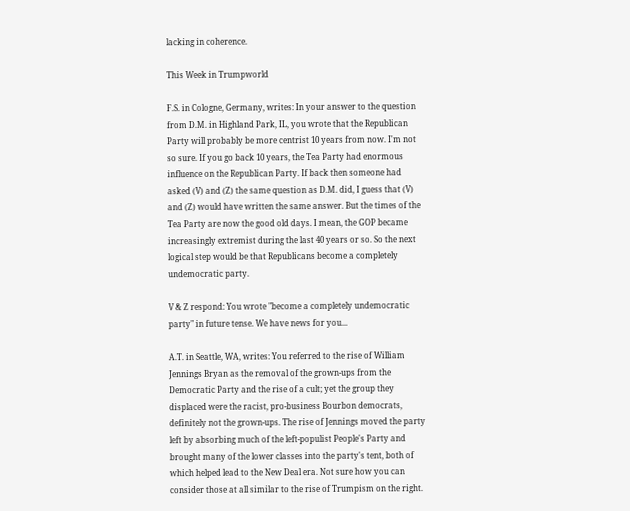lacking in coherence.

This Week in Trumpworld

F.S. in Cologne, Germany, writes: In your answer to the question from D.M. in Highland Park, IL, you wrote that the Republican Party will probably be more centrist 10 years from now. I'm not so sure. If you go back 10 years, the Tea Party had enormous influence on the Republican Party. If back then someone had asked (V) and (Z) the same question as D.M. did, I guess that (V) and (Z) would have written the same answer. But the times of the Tea Party are now the good old days. I mean, the GOP became increasingly extremist during the last 40 years or so. So the next logical step would be that Republicans become a completely undemocratic party.

V & Z respond: You wrote "become a completely undemocratic party" in future tense. We have news for you...

A.T. in Seattle, WA, writes: You referred to the rise of William Jennings Bryan as the removal of the grown-ups from the Democratic Party and the rise of a cult; yet the group they displaced were the racist, pro-business Bourbon democrats, definitely not the grown-ups. The rise of Jennings moved the party left by absorbing much of the left-populist People's Party and brought many of the lower classes into the party's tent, both of which helped lead to the New Deal era. Not sure how you can consider those at all similar to the rise of Trumpism on the right.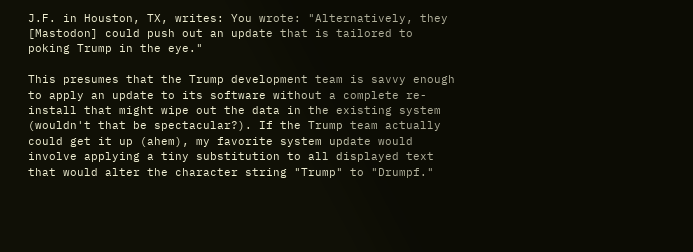J.F. in Houston, TX, writes: You wrote: "Alternatively, they [Mastodon] could push out an update that is tailored to poking Trump in the eye."

This presumes that the Trump development team is savvy enough to apply an update to its software without a complete re-install that might wipe out the data in the existing system (wouldn't that be spectacular?). If the Trump team actually could get it up (ahem), my favorite system update would involve applying a tiny substitution to all displayed text that would alter the character string "Trump" to "Drumpf."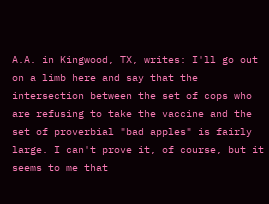A.A. in Kingwood, TX, writes: I'll go out on a limb here and say that the intersection between the set of cops who are refusing to take the vaccine and the set of proverbial "bad apples" is fairly large. I can't prove it, of course, but it seems to me that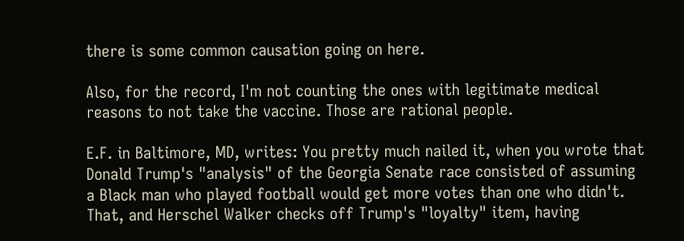there is some common causation going on here.

Also, for the record, I'm not counting the ones with legitimate medical reasons to not take the vaccine. Those are rational people.

E.F. in Baltimore, MD, writes: You pretty much nailed it, when you wrote that Donald Trump's "analysis" of the Georgia Senate race consisted of assuming a Black man who played football would get more votes than one who didn't. That, and Herschel Walker checks off Trump's "loyalty" item, having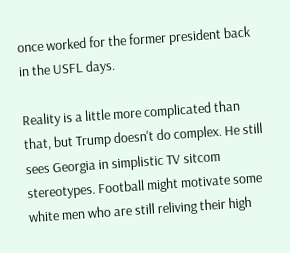once worked for the former president back in the USFL days.

Reality is a little more complicated than that, but Trump doesn't do complex. He still sees Georgia in simplistic TV sitcom stereotypes. Football might motivate some white men who are still reliving their high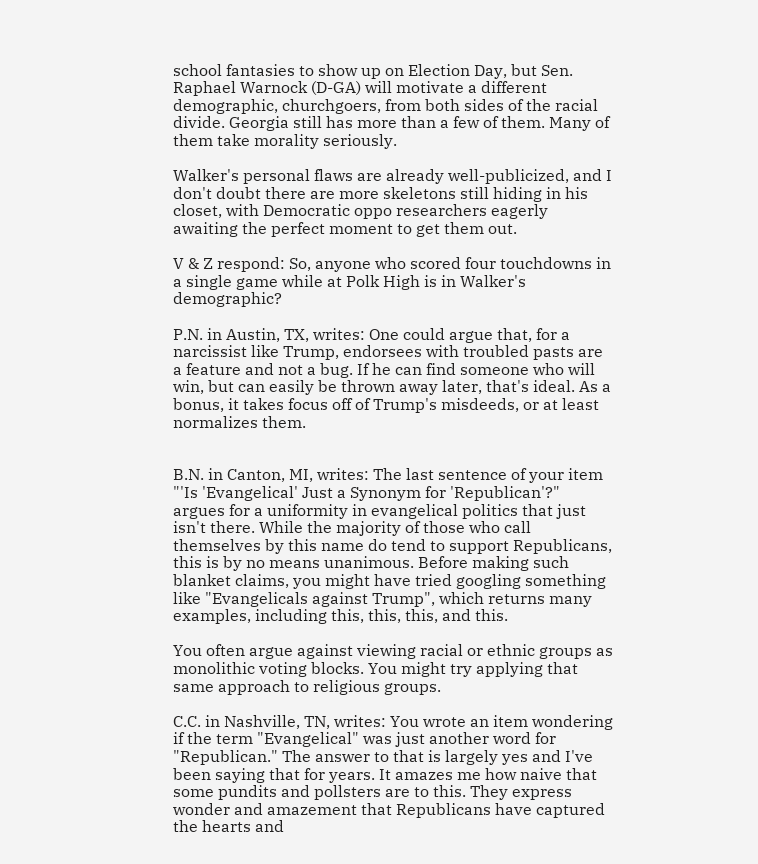school fantasies to show up on Election Day, but Sen. Raphael Warnock (D-GA) will motivate a different demographic, churchgoers, from both sides of the racial divide. Georgia still has more than a few of them. Many of them take morality seriously.

Walker's personal flaws are already well-publicized, and I don't doubt there are more skeletons still hiding in his closet, with Democratic oppo researchers eagerly awaiting the perfect moment to get them out.

V & Z respond: So, anyone who scored four touchdowns in a single game while at Polk High is in Walker's demographic?

P.N. in Austin, TX, writes: One could argue that, for a narcissist like Trump, endorsees with troubled pasts are a feature and not a bug. If he can find someone who will win, but can easily be thrown away later, that's ideal. As a bonus, it takes focus off of Trump's misdeeds, or at least normalizes them.


B.N. in Canton, MI, writes: The last sentence of your item "'Is 'Evangelical' Just a Synonym for 'Republican'?" argues for a uniformity in evangelical politics that just isn't there. While the majority of those who call themselves by this name do tend to support Republicans, this is by no means unanimous. Before making such blanket claims, you might have tried googling something like "Evangelicals against Trump", which returns many examples, including this, this, this, and this.

You often argue against viewing racial or ethnic groups as monolithic voting blocks. You might try applying that same approach to religious groups.

C.C. in Nashville, TN, writes: You wrote an item wondering if the term "Evangelical" was just another word for "Republican." The answer to that is largely yes and I've been saying that for years. It amazes me how naive that some pundits and pollsters are to this. They express wonder and amazement that Republicans have captured the hearts and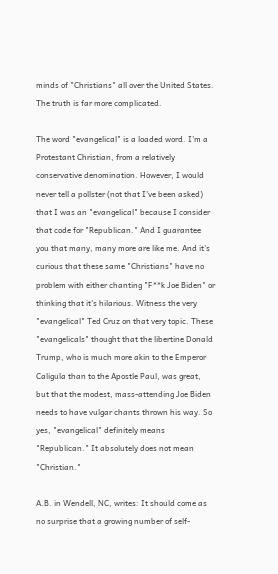minds of "Christians" all over the United States. The truth is far more complicated.

The word "evangelical" is a loaded word. I'm a Protestant Christian, from a relatively conservative denomination. However, I would never tell a pollster (not that I've been asked) that I was an "evangelical" because I consider that code for "Republican." And I guarantee you that many, many more are like me. And it's curious that these same "Christians" have no problem with either chanting "F**k Joe Biden" or thinking that it's hilarious. Witness the very "evangelical" Ted Cruz on that very topic. These "evangelicals" thought that the libertine Donald Trump, who is much more akin to the Emperor Caligula than to the Apostle Paul, was great, but that the modest, mass-attending Joe Biden needs to have vulgar chants thrown his way. So yes, "evangelical" definitely means "Republican." It absolutely does not mean "Christian."

A.B. in Wendell, NC, writes: It should come as no surprise that a growing number of self-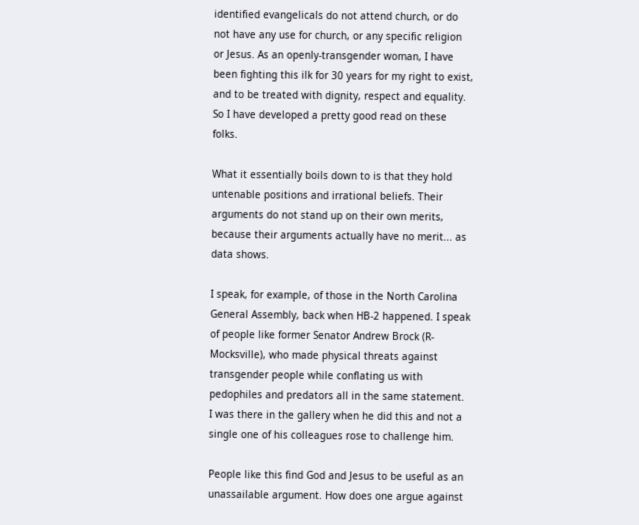identified evangelicals do not attend church, or do not have any use for church, or any specific religion or Jesus. As an openly-transgender woman, I have been fighting this ilk for 30 years for my right to exist, and to be treated with dignity, respect and equality. So I have developed a pretty good read on these folks.

What it essentially boils down to is that they hold untenable positions and irrational beliefs. Their arguments do not stand up on their own merits, because their arguments actually have no merit... as data shows.

I speak, for example, of those in the North Carolina General Assembly, back when HB-2 happened. I speak of people like former Senator Andrew Brock (R-Mocksville), who made physical threats against transgender people while conflating us with pedophiles and predators all in the same statement. I was there in the gallery when he did this and not a single one of his colleagues rose to challenge him.

People like this find God and Jesus to be useful as an unassailable argument. How does one argue against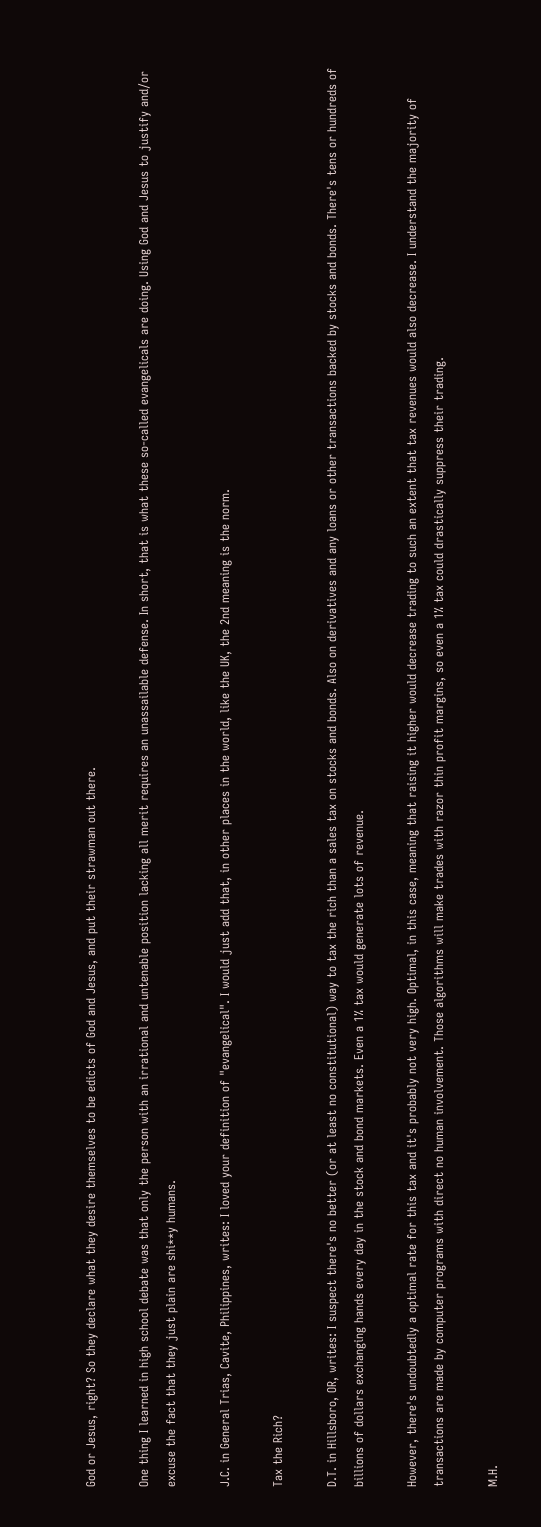God or Jesus, right? So they declare what they desire themselves to be edicts of God and Jesus, and put their strawman out there.

One thing I learned in high school debate was that only the person with an irrational and untenable position lacking all merit requires an unassailable defense. In short, that is what these so-called evangelicals are doing. Using God and Jesus to justify and/or excuse the fact that they just plain are shi**y humans.

J.C. in General Trias, Cavite, Philippines, writes: I loved your definition of "evangelical". I would just add that, in other places in the world, like the UK, the 2nd meaning is the norm.

Tax the Rich?

D.T. in Hillsboro, OR, writes: I suspect there's no better (or at least no constitutional) way to tax the rich than a sales tax on stocks and bonds. Also on derivatives and any loans or other transactions backed by stocks and bonds. There's tens or hundreds of billions of dollars exchanging hands every day in the stock and bond markets. Even a 1% tax would generate lots of revenue.

However, there's undoubtedly a optimal rate for this tax and it's probably not very high. Optimal, in this case, meaning that raising it higher would decrease trading to such an extent that tax revenues would also decrease. I understand the majority of transactions are made by computer programs with direct no human involvement. Those algorithms will make trades with razor thin profit margins, so even a 1% tax could drastically suppress their trading.

M.H.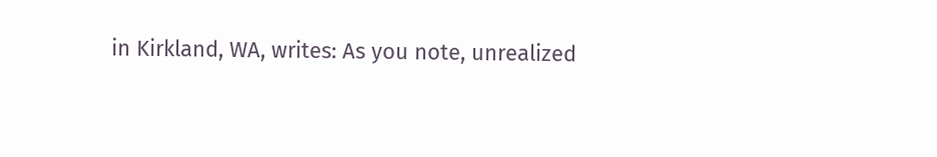in Kirkland, WA, writes: As you note, unrealized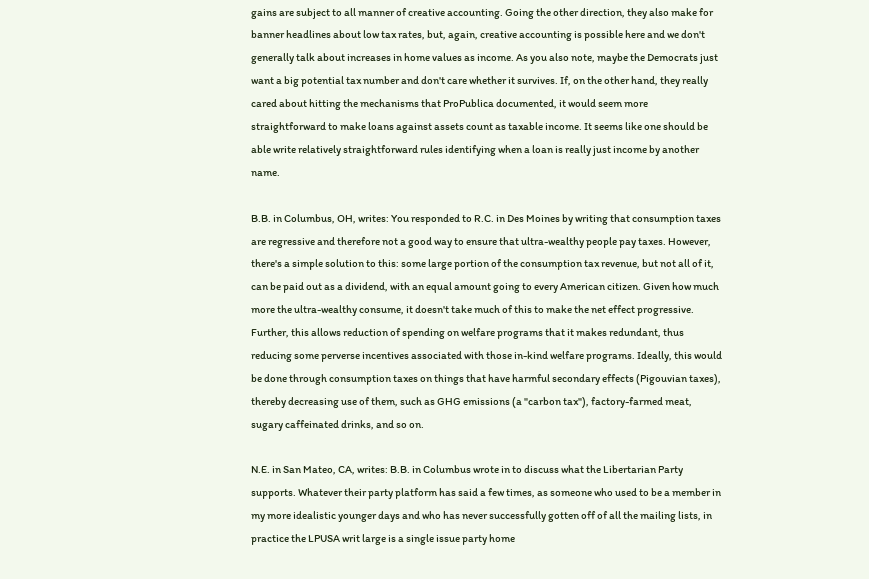gains are subject to all manner of creative accounting. Going the other direction, they also make for banner headlines about low tax rates, but, again, creative accounting is possible here and we don't generally talk about increases in home values as income. As you also note, maybe the Democrats just want a big potential tax number and don't care whether it survives. If, on the other hand, they really cared about hitting the mechanisms that ProPublica documented, it would seem more straightforward to make loans against assets count as taxable income. It seems like one should be able write relatively straightforward rules identifying when a loan is really just income by another name.

B.B. in Columbus, OH, writes: You responded to R.C. in Des Moines by writing that consumption taxes are regressive and therefore not a good way to ensure that ultra-wealthy people pay taxes. However, there's a simple solution to this: some large portion of the consumption tax revenue, but not all of it, can be paid out as a dividend, with an equal amount going to every American citizen. Given how much more the ultra-wealthy consume, it doesn't take much of this to make the net effect progressive. Further, this allows reduction of spending on welfare programs that it makes redundant, thus reducing some perverse incentives associated with those in-kind welfare programs. Ideally, this would be done through consumption taxes on things that have harmful secondary effects (Pigouvian taxes), thereby decreasing use of them, such as GHG emissions (a "carbon tax"), factory-farmed meat, sugary caffeinated drinks, and so on.

N.E. in San Mateo, CA, writes: B.B. in Columbus wrote in to discuss what the Libertarian Party supports. Whatever their party platform has said a few times, as someone who used to be a member in my more idealistic younger days and who has never successfully gotten off of all the mailing lists, in practice the LPUSA writ large is a single issue party home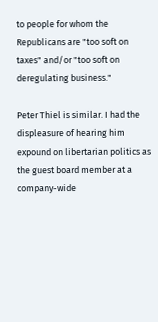to people for whom the Republicans are "too soft on taxes" and/or "too soft on deregulating business."

Peter Thiel is similar. I had the displeasure of hearing him expound on libertarian politics as the guest board member at a company-wide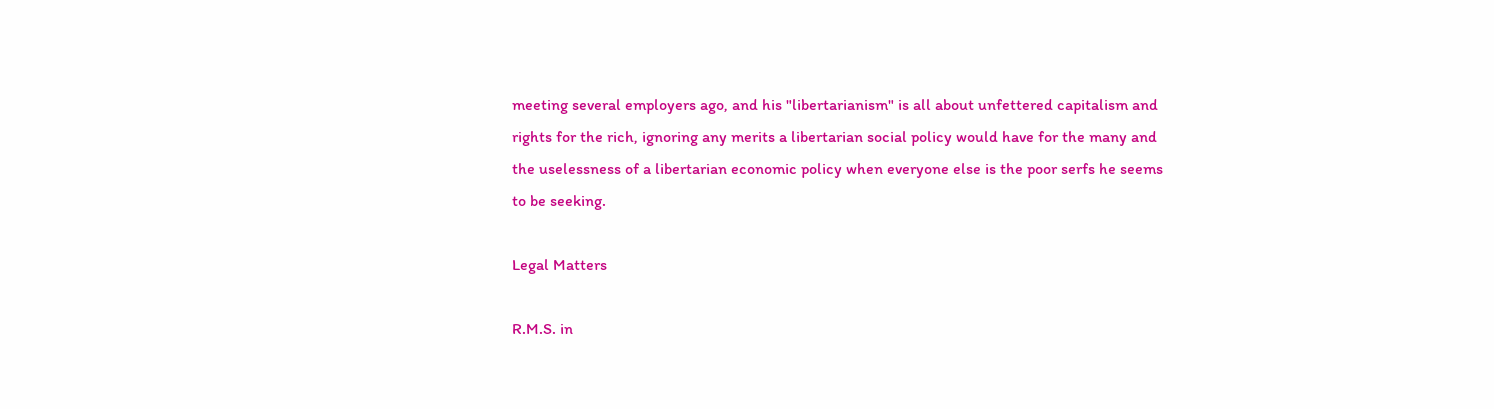meeting several employers ago, and his "libertarianism" is all about unfettered capitalism and rights for the rich, ignoring any merits a libertarian social policy would have for the many and the uselessness of a libertarian economic policy when everyone else is the poor serfs he seems to be seeking.

Legal Matters

R.M.S. in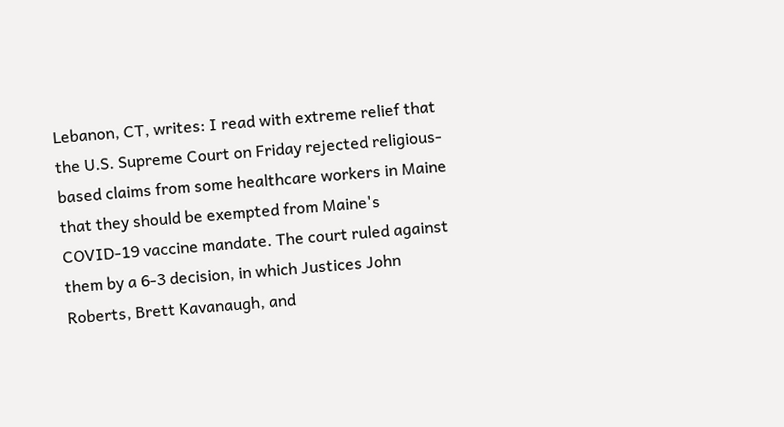Lebanon, CT, writes: I read with extreme relief that the U.S. Supreme Court on Friday rejected religious-based claims from some healthcare workers in Maine that they should be exempted from Maine's COVID-19 vaccine mandate. The court ruled against them by a 6-3 decision, in which Justices John Roberts, Brett Kavanaugh, and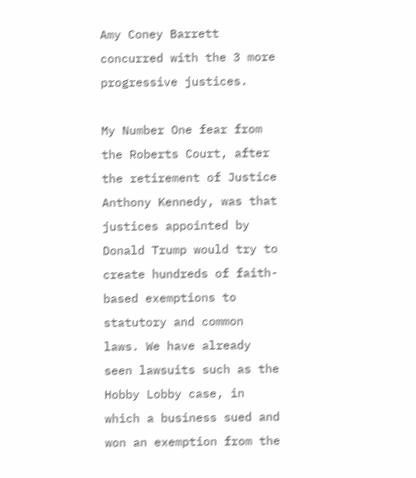Amy Coney Barrett concurred with the 3 more progressive justices.

My Number One fear from the Roberts Court, after the retirement of Justice Anthony Kennedy, was that justices appointed by Donald Trump would try to create hundreds of faith-based exemptions to statutory and common laws. We have already seen lawsuits such as the Hobby Lobby case, in which a business sued and won an exemption from the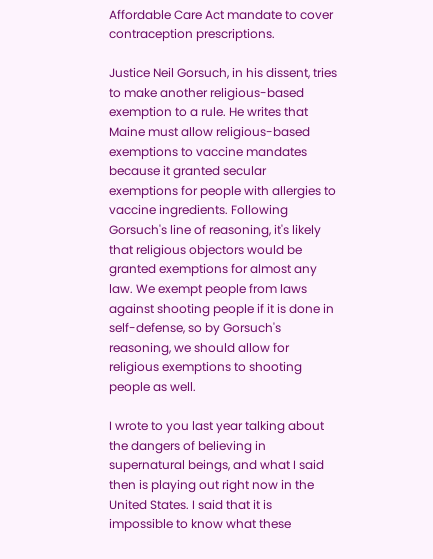Affordable Care Act mandate to cover contraception prescriptions.

Justice Neil Gorsuch, in his dissent, tries to make another religious-based exemption to a rule. He writes that Maine must allow religious-based exemptions to vaccine mandates because it granted secular exemptions for people with allergies to vaccine ingredients. Following Gorsuch's line of reasoning, it's likely that religious objectors would be granted exemptions for almost any law. We exempt people from laws against shooting people if it is done in self-defense, so by Gorsuch's reasoning, we should allow for religious exemptions to shooting people as well.

I wrote to you last year talking about the dangers of believing in supernatural beings, and what I said then is playing out right now in the United States. I said that it is impossible to know what these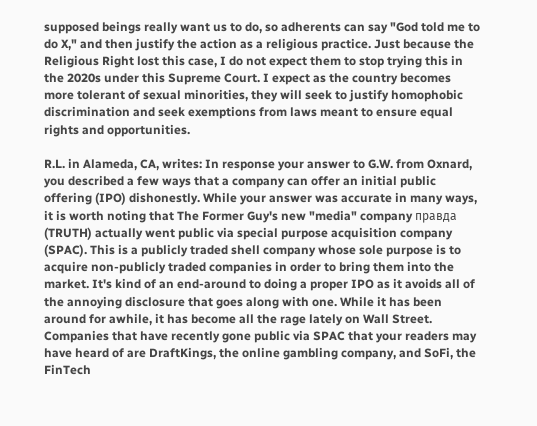supposed beings really want us to do, so adherents can say "God told me to do X," and then justify the action as a religious practice. Just because the Religious Right lost this case, I do not expect them to stop trying this in the 2020s under this Supreme Court. I expect as the country becomes more tolerant of sexual minorities, they will seek to justify homophobic discrimination and seek exemptions from laws meant to ensure equal rights and opportunities.

R.L. in Alameda, CA, writes: In response your answer to G.W. from Oxnard, you described a few ways that a company can offer an initial public offering (IPO) dishonestly. While your answer was accurate in many ways, it is worth noting that The Former Guy's new "media" company правда (TRUTH) actually went public via special purpose acquisition company (SPAC). This is a publicly traded shell company whose sole purpose is to acquire non-publicly traded companies in order to bring them into the market. It's kind of an end-around to doing a proper IPO as it avoids all of the annoying disclosure that goes along with one. While it has been around for awhile, it has become all the rage lately on Wall Street. Companies that have recently gone public via SPAC that your readers may have heard of are DraftKings, the online gambling company, and SoFi, the FinTech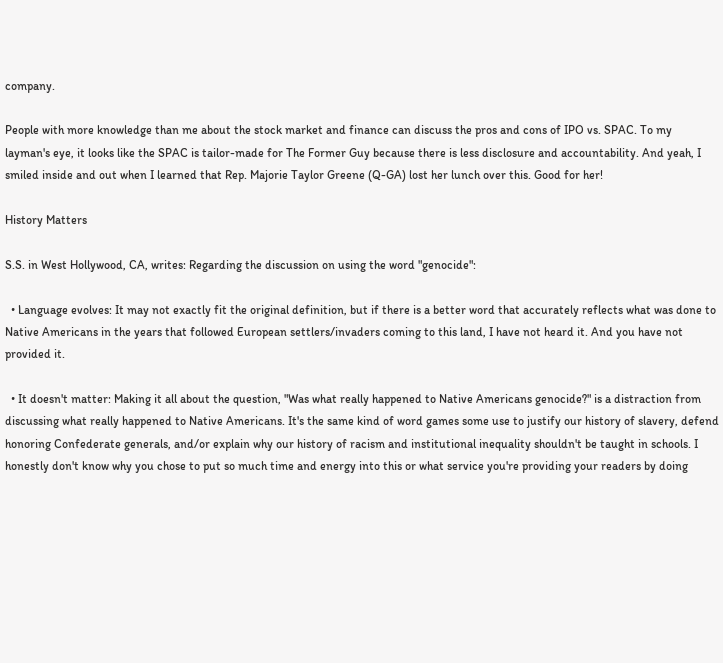company.

People with more knowledge than me about the stock market and finance can discuss the pros and cons of IPO vs. SPAC. To my layman's eye, it looks like the SPAC is tailor-made for The Former Guy because there is less disclosure and accountability. And yeah, I smiled inside and out when I learned that Rep. Majorie Taylor Greene (Q-GA) lost her lunch over this. Good for her!

History Matters

S.S. in West Hollywood, CA, writes: Regarding the discussion on using the word "genocide":

  • Language evolves: It may not exactly fit the original definition, but if there is a better word that accurately reflects what was done to Native Americans in the years that followed European settlers/invaders coming to this land, I have not heard it. And you have not provided it.

  • It doesn't matter: Making it all about the question, "Was what really happened to Native Americans genocide?" is a distraction from discussing what really happened to Native Americans. It's the same kind of word games some use to justify our history of slavery, defend honoring Confederate generals, and/or explain why our history of racism and institutional inequality shouldn't be taught in schools. I honestly don't know why you chose to put so much time and energy into this or what service you're providing your readers by doing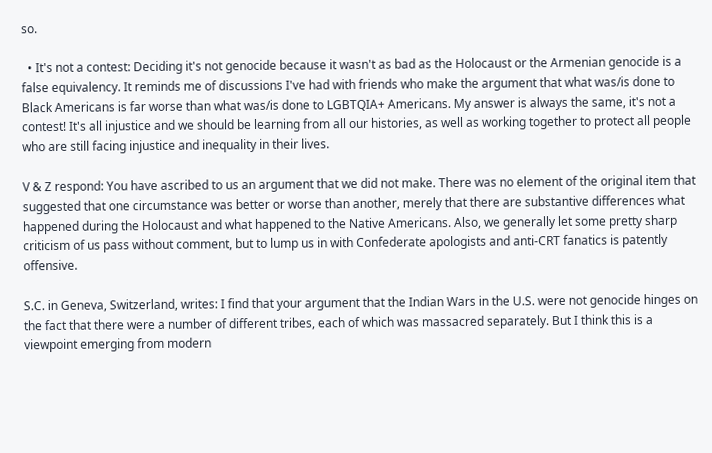so.

  • It's not a contest: Deciding it's not genocide because it wasn't as bad as the Holocaust or the Armenian genocide is a false equivalency. It reminds me of discussions I've had with friends who make the argument that what was/is done to Black Americans is far worse than what was/is done to LGBTQIA+ Americans. My answer is always the same, it's not a contest! It's all injustice and we should be learning from all our histories, as well as working together to protect all people who are still facing injustice and inequality in their lives.

V & Z respond: You have ascribed to us an argument that we did not make. There was no element of the original item that suggested that one circumstance was better or worse than another, merely that there are substantive differences what happened during the Holocaust and what happened to the Native Americans. Also, we generally let some pretty sharp criticism of us pass without comment, but to lump us in with Confederate apologists and anti-CRT fanatics is patently offensive.

S.C. in Geneva, Switzerland, writes: I find that your argument that the Indian Wars in the U.S. were not genocide hinges on the fact that there were a number of different tribes, each of which was massacred separately. But I think this is a viewpoint emerging from modern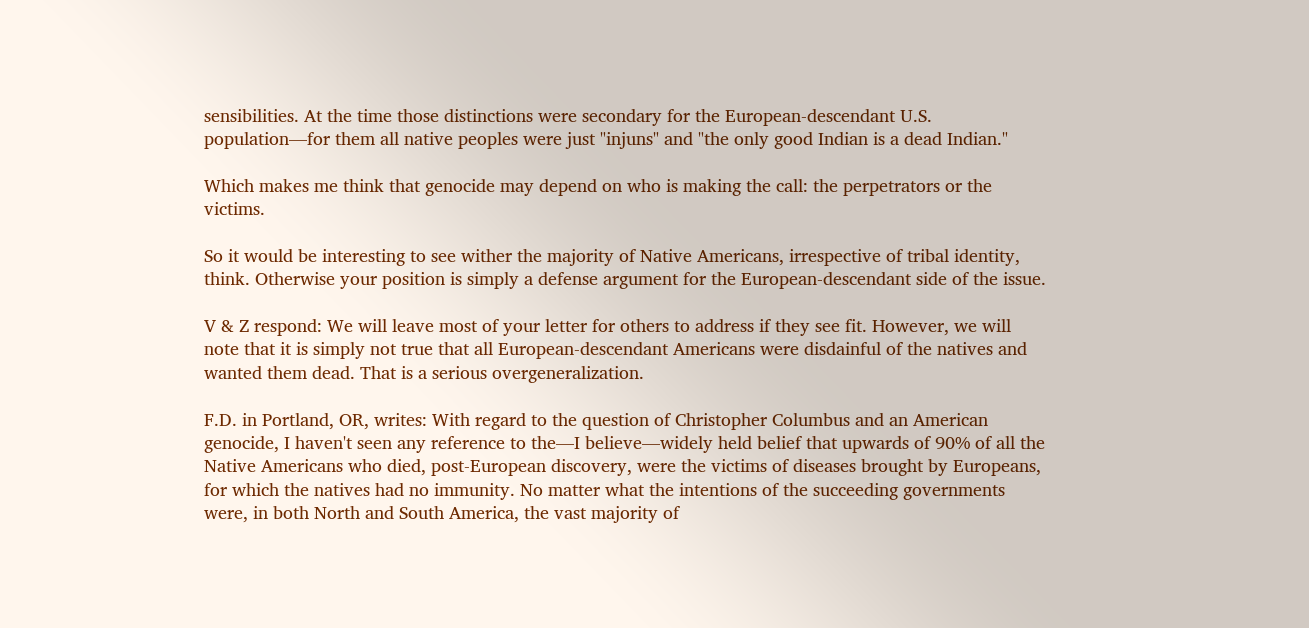sensibilities. At the time those distinctions were secondary for the European-descendant U.S. population—for them all native peoples were just "injuns" and "the only good Indian is a dead Indian."

Which makes me think that genocide may depend on who is making the call: the perpetrators or the victims.

So it would be interesting to see wither the majority of Native Americans, irrespective of tribal identity, think. Otherwise your position is simply a defense argument for the European-descendant side of the issue.

V & Z respond: We will leave most of your letter for others to address if they see fit. However, we will note that it is simply not true that all European-descendant Americans were disdainful of the natives and wanted them dead. That is a serious overgeneralization.

F.D. in Portland, OR, writes: With regard to the question of Christopher Columbus and an American genocide, I haven't seen any reference to the—I believe—widely held belief that upwards of 90% of all the Native Americans who died, post-European discovery, were the victims of diseases brought by Europeans, for which the natives had no immunity. No matter what the intentions of the succeeding governments were, in both North and South America, the vast majority of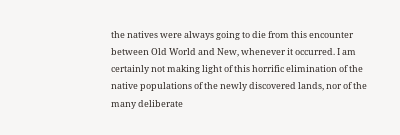the natives were always going to die from this encounter between Old World and New, whenever it occurred. I am certainly not making light of this horrific elimination of the native populations of the newly discovered lands, nor of the many deliberate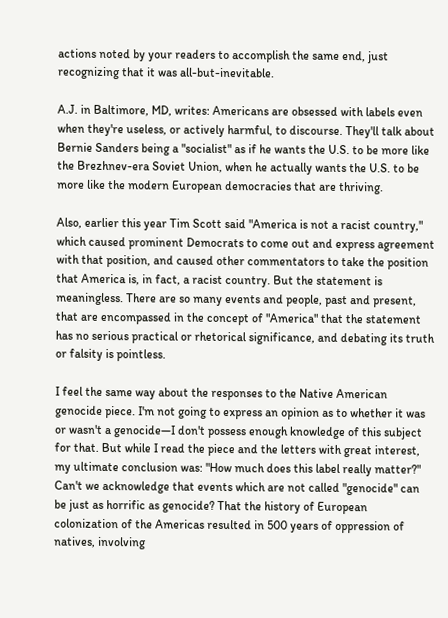actions noted by your readers to accomplish the same end, just recognizing that it was all-but-inevitable.

A.J. in Baltimore, MD, writes: Americans are obsessed with labels even when they're useless, or actively harmful, to discourse. They'll talk about Bernie Sanders being a "socialist" as if he wants the U.S. to be more like the Brezhnev-era Soviet Union, when he actually wants the U.S. to be more like the modern European democracies that are thriving.

Also, earlier this year Tim Scott said "America is not a racist country," which caused prominent Democrats to come out and express agreement with that position, and caused other commentators to take the position that America is, in fact, a racist country. But the statement is meaningless. There are so many events and people, past and present, that are encompassed in the concept of "America" that the statement has no serious practical or rhetorical significance, and debating its truth or falsity is pointless.

I feel the same way about the responses to the Native American genocide piece. I'm not going to express an opinion as to whether it was or wasn't a genocide—I don't possess enough knowledge of this subject for that. But while I read the piece and the letters with great interest, my ultimate conclusion was: "How much does this label really matter?" Can't we acknowledge that events which are not called "genocide" can be just as horrific as genocide? That the history of European colonization of the Americas resulted in 500 years of oppression of natives, involving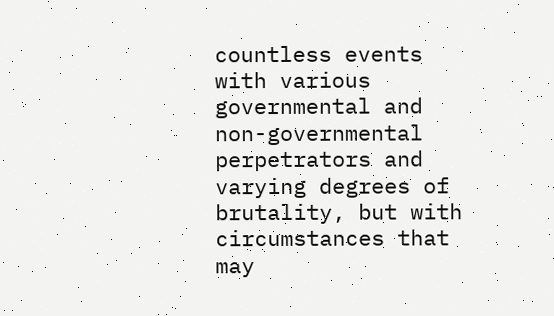countless events with various governmental and non-governmental perpetrators and varying degrees of brutality, but with circumstances that may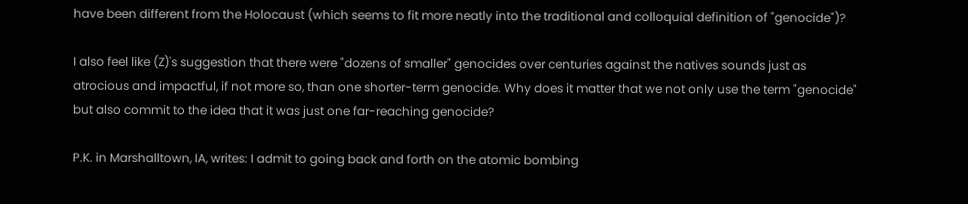have been different from the Holocaust (which seems to fit more neatly into the traditional and colloquial definition of "genocide")?

I also feel like (Z)'s suggestion that there were "dozens of smaller" genocides over centuries against the natives sounds just as atrocious and impactful, if not more so, than one shorter-term genocide. Why does it matter that we not only use the term "genocide" but also commit to the idea that it was just one far-reaching genocide?

P.K. in Marshalltown, IA, writes: I admit to going back and forth on the atomic bombing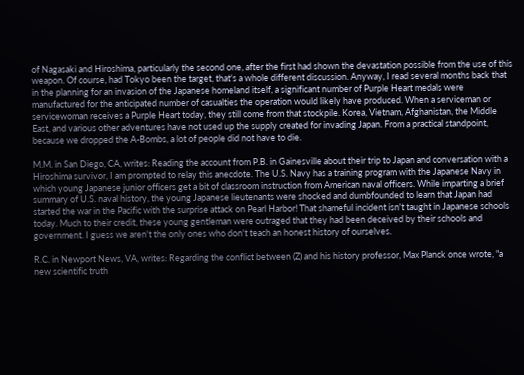of Nagasaki and Hiroshima, particularly the second one, after the first had shown the devastation possible from the use of this weapon. Of course, had Tokyo been the target, that's a whole different discussion. Anyway, I read several months back that in the planning for an invasion of the Japanese homeland itself, a significant number of Purple Heart medals were manufactured for the anticipated number of casualties the operation would likely have produced. When a serviceman or servicewoman receives a Purple Heart today, they still come from that stockpile. Korea, Vietnam, Afghanistan, the Middle East, and various other adventures have not used up the supply created for invading Japan. From a practical standpoint, because we dropped the A-Bombs, a lot of people did not have to die.

M.M. in San Diego, CA, writes: Reading the account from P.B. in Gainesville about their trip to Japan and conversation with a Hiroshima survivor, I am prompted to relay this anecdote. The U.S. Navy has a training program with the Japanese Navy in which young Japanese junior officers get a bit of classroom instruction from American naval officers. While imparting a brief summary of U.S. naval history, the young Japanese lieutenants were shocked and dumbfounded to learn that Japan had started the war in the Pacific with the surprise attack on Pearl Harbor! That shameful incident isn't taught in Japanese schools today. Much to their credit, these young gentleman were outraged that they had been deceived by their schools and government. I guess we aren't the only ones who don't teach an honest history of ourselves.

R.C. in Newport News, VA, writes: Regarding the conflict between (Z) and his history professor, Max Planck once wrote, "a new scientific truth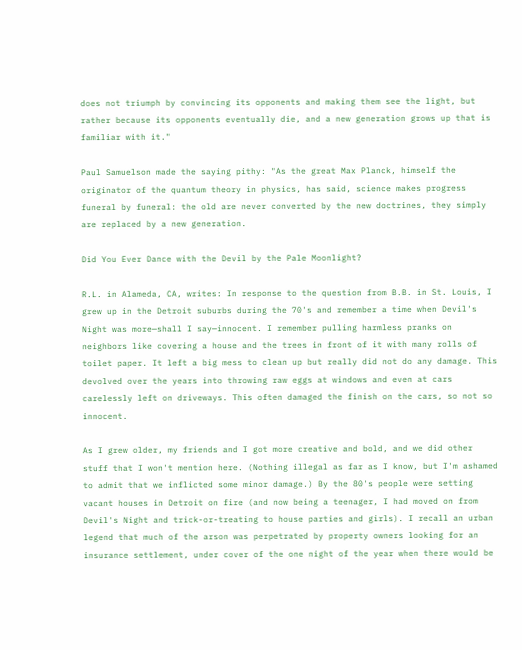does not triumph by convincing its opponents and making them see the light, but rather because its opponents eventually die, and a new generation grows up that is familiar with it."

Paul Samuelson made the saying pithy: "As the great Max Planck, himself the originator of the quantum theory in physics, has said, science makes progress funeral by funeral: the old are never converted by the new doctrines, they simply are replaced by a new generation.

Did You Ever Dance with the Devil by the Pale Moonlight?

R.L. in Alameda, CA, writes: In response to the question from B.B. in St. Louis, I grew up in the Detroit suburbs during the 70's and remember a time when Devil's Night was more—shall I say—innocent. I remember pulling harmless pranks on neighbors like covering a house and the trees in front of it with many rolls of toilet paper. It left a big mess to clean up but really did not do any damage. This devolved over the years into throwing raw eggs at windows and even at cars carelessly left on driveways. This often damaged the finish on the cars, so not so innocent.

As I grew older, my friends and I got more creative and bold, and we did other stuff that I won't mention here. (Nothing illegal as far as I know, but I'm ashamed to admit that we inflicted some minor damage.) By the 80's people were setting vacant houses in Detroit on fire (and now being a teenager, I had moved on from Devil's Night and trick-or-treating to house parties and girls). I recall an urban legend that much of the arson was perpetrated by property owners looking for an insurance settlement, under cover of the one night of the year when there would be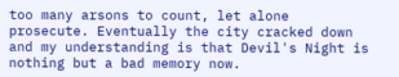too many arsons to count, let alone prosecute. Eventually the city cracked down and my understanding is that Devil's Night is nothing but a bad memory now.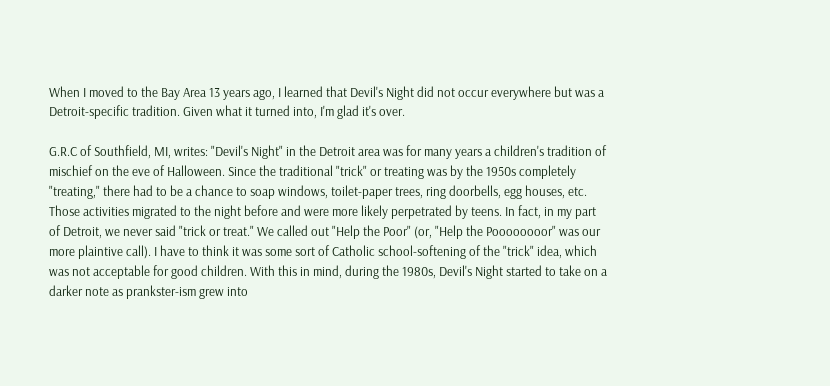When I moved to the Bay Area 13 years ago, I learned that Devil's Night did not occur everywhere but was a Detroit-specific tradition. Given what it turned into, I'm glad it's over.

G.R.C of Southfield, MI, writes: "Devil's Night" in the Detroit area was for many years a children's tradition of mischief on the eve of Halloween. Since the traditional "trick" or treating was by the 1950s completely "treating," there had to be a chance to soap windows, toilet-paper trees, ring doorbells, egg houses, etc. Those activities migrated to the night before and were more likely perpetrated by teens. In fact, in my part of Detroit, we never said "trick or treat." We called out "Help the Poor" (or, "Help the Poooooooor" was our more plaintive call). I have to think it was some sort of Catholic school-softening of the "trick" idea, which was not acceptable for good children. With this in mind, during the 1980s, Devil's Night started to take on a darker note as prankster-ism grew into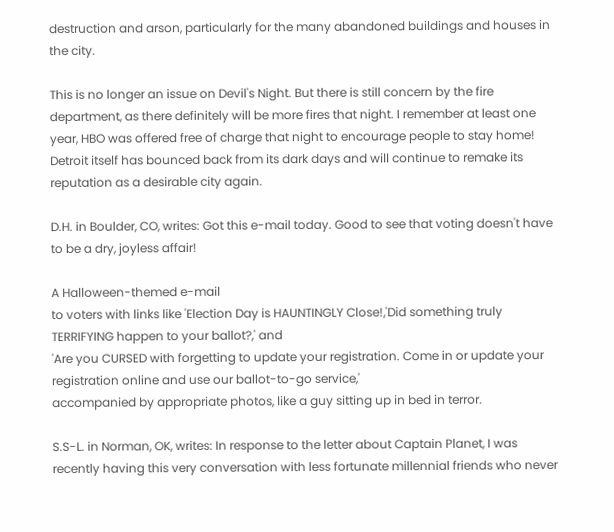destruction and arson, particularly for the many abandoned buildings and houses in the city.

This is no longer an issue on Devil's Night. But there is still concern by the fire department, as there definitely will be more fires that night. I remember at least one year, HBO was offered free of charge that night to encourage people to stay home! Detroit itself has bounced back from its dark days and will continue to remake its reputation as a desirable city again.

D.H. in Boulder, CO, writes: Got this e-mail today. Good to see that voting doesn't have to be a dry, joyless affair!

A Halloween-themed e-mail
to voters with links like 'Election Day is HAUNTINGLY Close!,'Did something truly TERRIFYING happen to your ballot?,' and
'Are you CURSED with forgetting to update your registration. Come in or update your registration online and use our ballot-to-go service,'
accompanied by appropriate photos, like a guy sitting up in bed in terror.

S.S-L. in Norman, OK, writes: In response to the letter about Captain Planet, I was recently having this very conversation with less fortunate millennial friends who never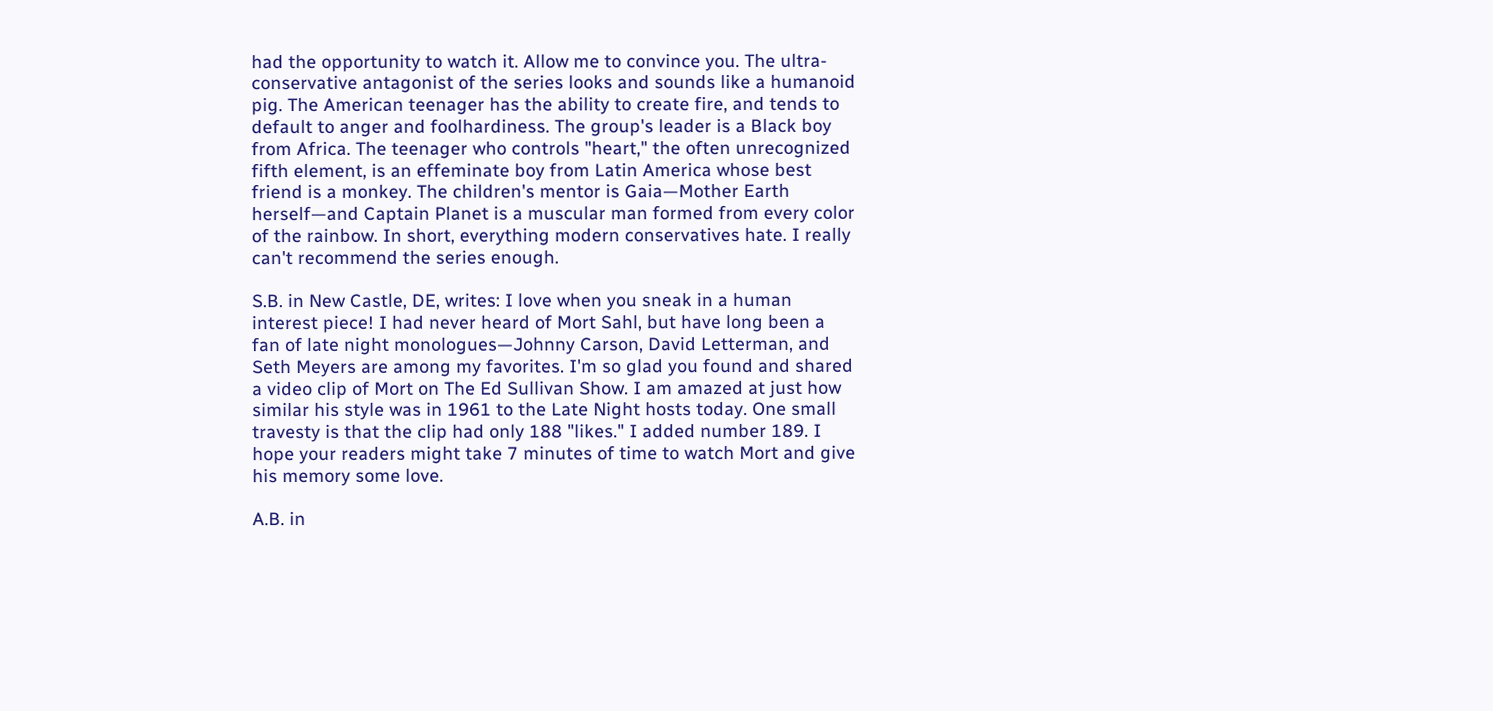had the opportunity to watch it. Allow me to convince you. The ultra-conservative antagonist of the series looks and sounds like a humanoid pig. The American teenager has the ability to create fire, and tends to default to anger and foolhardiness. The group's leader is a Black boy from Africa. The teenager who controls "heart," the often unrecognized fifth element, is an effeminate boy from Latin America whose best friend is a monkey. The children's mentor is Gaia—Mother Earth herself—and Captain Planet is a muscular man formed from every color of the rainbow. In short, everything modern conservatives hate. I really can't recommend the series enough.

S.B. in New Castle, DE, writes: I love when you sneak in a human interest piece! I had never heard of Mort Sahl, but have long been a fan of late night monologues—Johnny Carson, David Letterman, and Seth Meyers are among my favorites. I'm so glad you found and shared a video clip of Mort on The Ed Sullivan Show. I am amazed at just how similar his style was in 1961 to the Late Night hosts today. One small travesty is that the clip had only 188 "likes." I added number 189. I hope your readers might take 7 minutes of time to watch Mort and give his memory some love.

A.B. in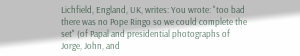Lichfield, England, UK, writes: You wrote: "too bad there was no Pope Ringo so we could complete the set" (of Papal and presidential photographs of Jorge, John, and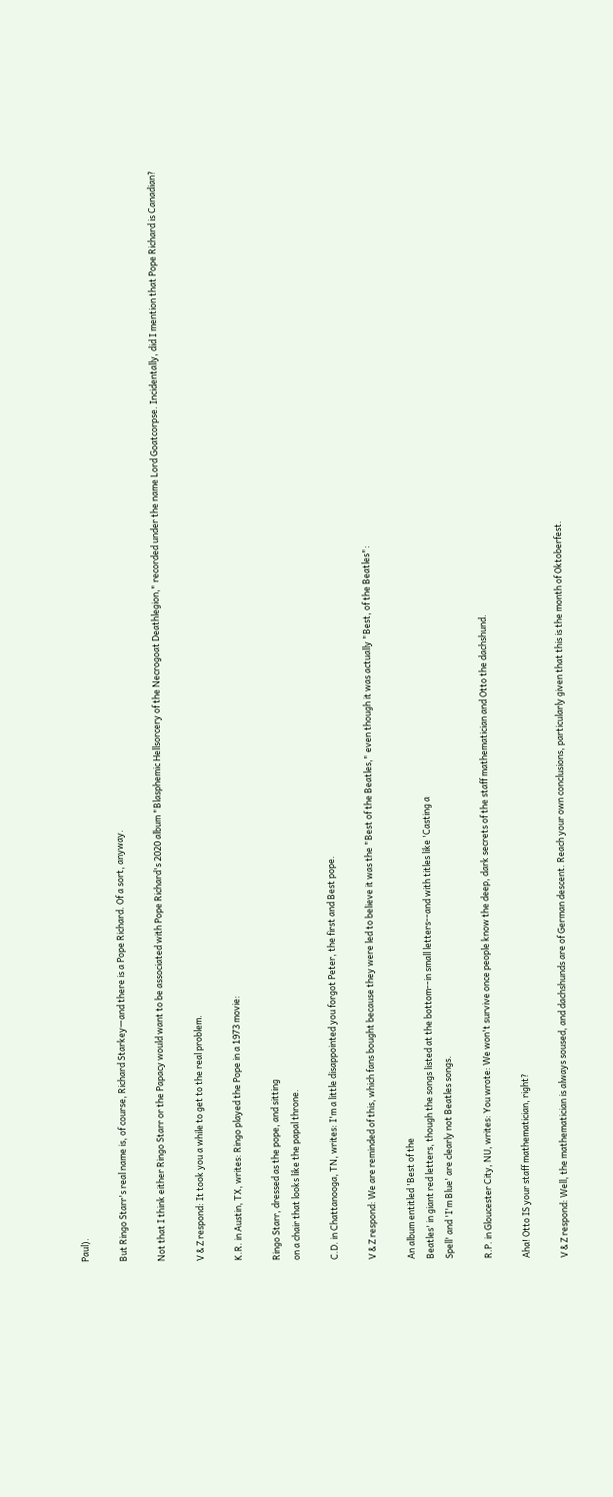Paul).

But Ringo Starr's real name is, of course, Richard Starkey—and there is a Pope Richard. Of a sort, anyway.

Not that I think either Ringo Starr or the Papacy would want to be associated with Pope Richard's 2020 album "Blasphemic Hellsorcery of the Necrogoat Deathlegion," recorded under the name Lord Goatcorpse. Incidentally, did I mention that Pope Richard is Canadian?

V & Z respond: It took you a while to get to the real problem.

K.R. in Austin, TX, writes: Ringo played the Pope in a 1973 movie:

Ringo Starr, dressed as the pope, and sitting
on a chair that looks like the papal throne.

C.D. in Chattanooga, TN, writes: I'm a little disappointed you forgot Peter, the first and Best pope.

V & Z respond: We are reminded of this, which fans bought because they were led to believe it was the "Best of the Beatles," even though it was actually "Best, of the Beatles":

An album entitled 'Best of the
Beatles' in giant red letters, though the songs listed at the bottom--in small letters--and with titles like 'Casting a
Spell' and 'I'm Blue' are clearly not Beatles songs.

R.P. in Gloucester City, NU, writes: You wrote: We won't survive once people know the deep, dark secrets of the staff mathematician and Otto the dachshund.

Aha! Otto IS your staff mathematician, right?

V & Z respond: Well, the mathematician is always soused, and dachshunds are of German descent. Reach your own conclusions, particularly given that this is the month of Oktoberfest.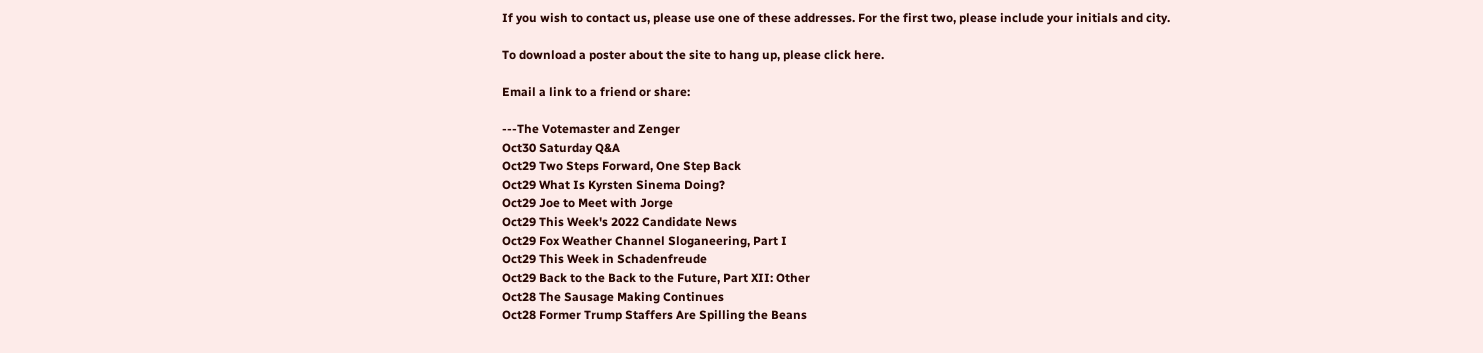If you wish to contact us, please use one of these addresses. For the first two, please include your initials and city.

To download a poster about the site to hang up, please click here.

Email a link to a friend or share:

---The Votemaster and Zenger
Oct30 Saturday Q&A
Oct29 Two Steps Forward, One Step Back
Oct29 What Is Kyrsten Sinema Doing?
Oct29 Joe to Meet with Jorge
Oct29 This Week's 2022 Candidate News
Oct29 Fox Weather Channel Sloganeering, Part I
Oct29 This Week in Schadenfreude
Oct29 Back to the Back to the Future, Part XII: Other
Oct28 The Sausage Making Continues
Oct28 Former Trump Staffers Are Spilling the Beans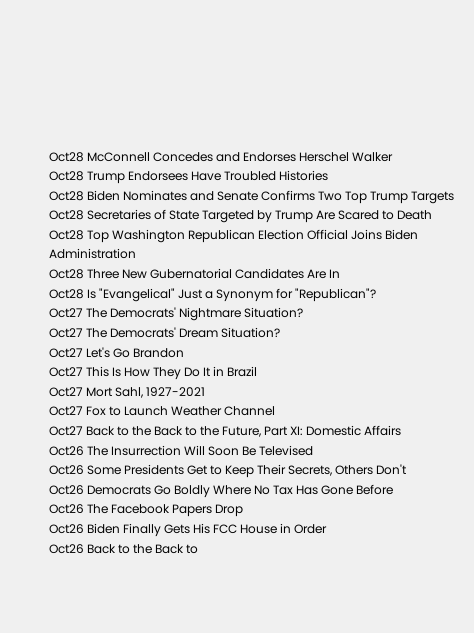Oct28 McConnell Concedes and Endorses Herschel Walker
Oct28 Trump Endorsees Have Troubled Histories
Oct28 Biden Nominates and Senate Confirms Two Top Trump Targets
Oct28 Secretaries of State Targeted by Trump Are Scared to Death
Oct28 Top Washington Republican Election Official Joins Biden Administration
Oct28 Three New Gubernatorial Candidates Are In
Oct28 Is "Evangelical" Just a Synonym for "Republican"?
Oct27 The Democrats' Nightmare Situation?
Oct27 The Democrats' Dream Situation?
Oct27 Let's Go Brandon
Oct27 This Is How They Do It in Brazil
Oct27 Mort Sahl, 1927-2021
Oct27 Fox to Launch Weather Channel
Oct27 Back to the Back to the Future, Part XI: Domestic Affairs
Oct26 The Insurrection Will Soon Be Televised
Oct26 Some Presidents Get to Keep Their Secrets, Others Don't
Oct26 Democrats Go Boldly Where No Tax Has Gone Before
Oct26 The Facebook Papers Drop
Oct26 Biden Finally Gets His FCC House in Order
Oct26 Back to the Back to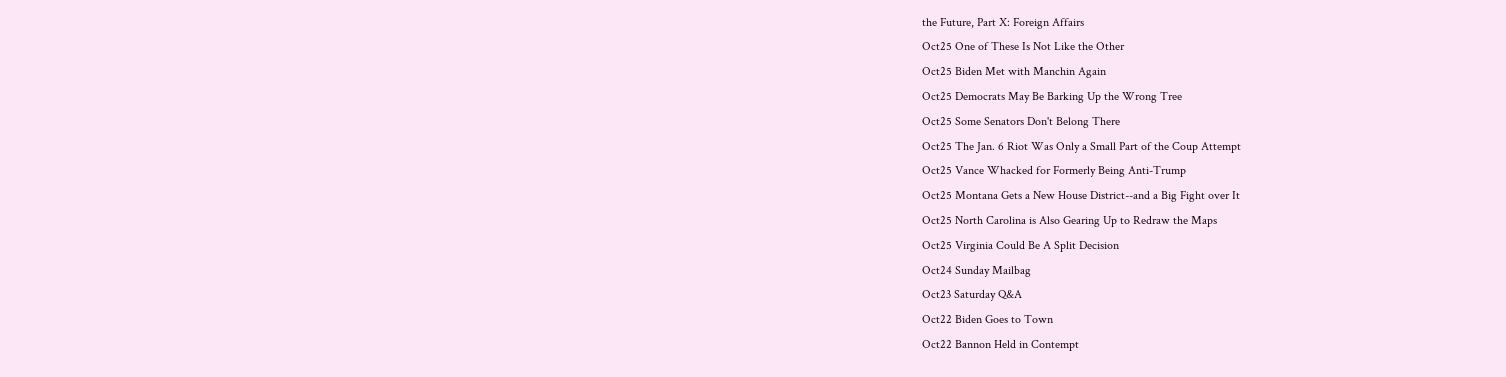the Future, Part X: Foreign Affairs
Oct25 One of These Is Not Like the Other
Oct25 Biden Met with Manchin Again
Oct25 Democrats May Be Barking Up the Wrong Tree
Oct25 Some Senators Don't Belong There
Oct25 The Jan. 6 Riot Was Only a Small Part of the Coup Attempt
Oct25 Vance Whacked for Formerly Being Anti-Trump
Oct25 Montana Gets a New House District--and a Big Fight over It
Oct25 North Carolina is Also Gearing Up to Redraw the Maps
Oct25 Virginia Could Be A Split Decision
Oct24 Sunday Mailbag
Oct23 Saturday Q&A
Oct22 Biden Goes to Town
Oct22 Bannon Held in Contempt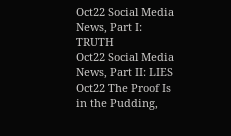Oct22 Social Media News, Part I: TRUTH
Oct22 Social Media News, Part II: LIES
Oct22 The Proof Is in the Pudding,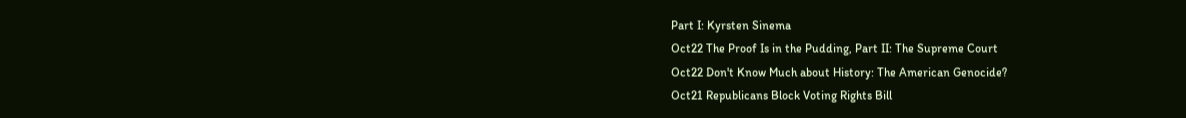Part I: Kyrsten Sinema
Oct22 The Proof Is in the Pudding, Part II: The Supreme Court
Oct22 Don't Know Much about History: The American Genocide?
Oct21 Republicans Block Voting Rights Bill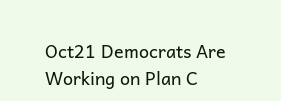Oct21 Democrats Are Working on Plan C